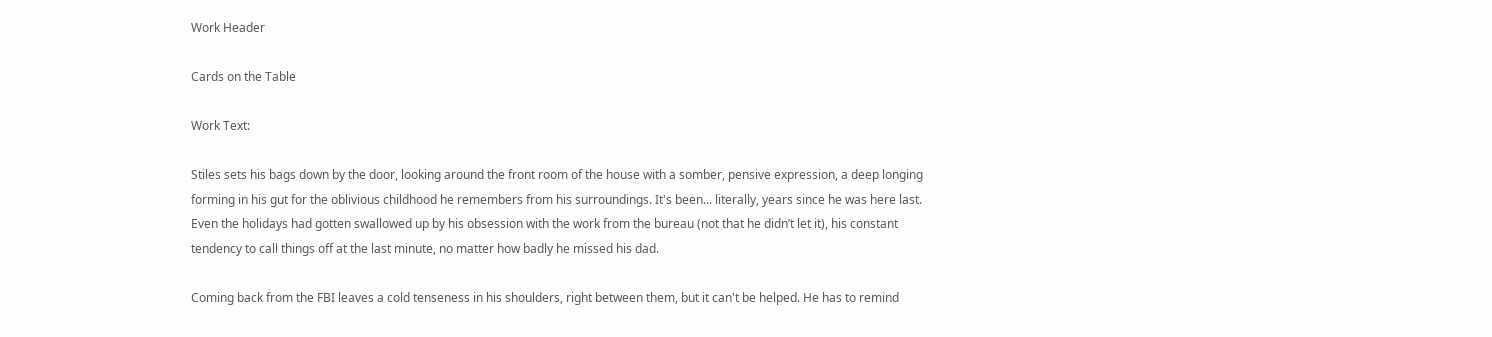Work Header

Cards on the Table

Work Text:

Stiles sets his bags down by the door, looking around the front room of the house with a somber, pensive expression, a deep longing forming in his gut for the oblivious childhood he remembers from his surroundings. It's been... literally, years since he was here last. Even the holidays had gotten swallowed up by his obsession with the work from the bureau (not that he didn’t let it), his constant tendency to call things off at the last minute, no matter how badly he missed his dad.

Coming back from the FBI leaves a cold tenseness in his shoulders, right between them, but it can't be helped. He has to remind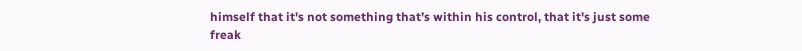himself that it's not something that’s within his control, that it's just some freak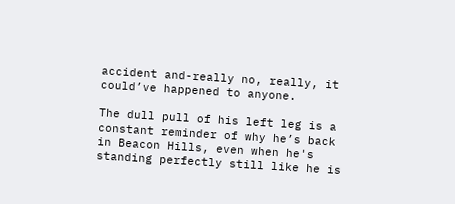accident and-really no, really, it could’ve happened to anyone.

The dull pull of his left leg is a constant reminder of why he’s back in Beacon Hills, even when he's standing perfectly still like he is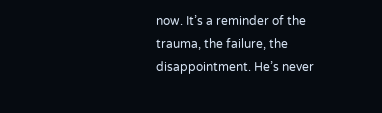now. It’s a reminder of the trauma, the failure, the disappointment. He’s never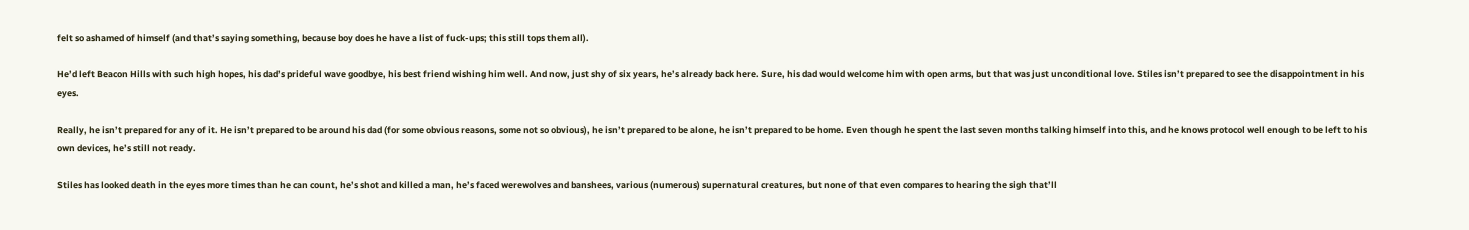felt so ashamed of himself (and that’s saying something, because boy does he have a list of fuck-ups; this still tops them all).

He’d left Beacon Hills with such high hopes, his dad’s prideful wave goodbye, his best friend wishing him well. And now, just shy of six years, he’s already back here. Sure, his dad would welcome him with open arms, but that was just unconditional love. Stiles isn’t prepared to see the disappointment in his eyes.

Really, he isn’t prepared for any of it. He isn’t prepared to be around his dad (for some obvious reasons, some not so obvious), he isn’t prepared to be alone, he isn’t prepared to be home. Even though he spent the last seven months talking himself into this, and he knows protocol well enough to be left to his own devices, he’s still not ready.

Stiles has looked death in the eyes more times than he can count, he’s shot and killed a man, he’s faced werewolves and banshees, various (numerous) supernatural creatures, but none of that even compares to hearing the sigh that’ll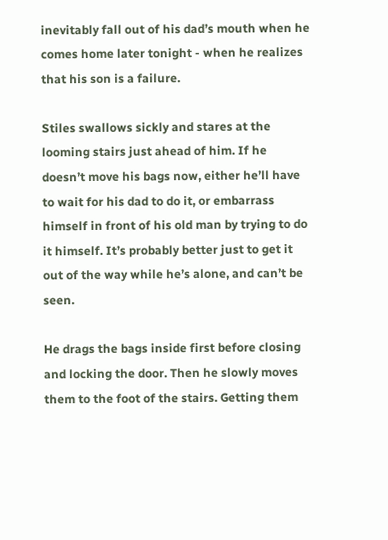inevitably fall out of his dad’s mouth when he comes home later tonight - when he realizes that his son is a failure.

Stiles swallows sickly and stares at the looming stairs just ahead of him. If he doesn’t move his bags now, either he’ll have to wait for his dad to do it, or embarrass himself in front of his old man by trying to do it himself. It’s probably better just to get it out of the way while he’s alone, and can’t be seen.

He drags the bags inside first before closing and locking the door. Then he slowly moves them to the foot of the stairs. Getting them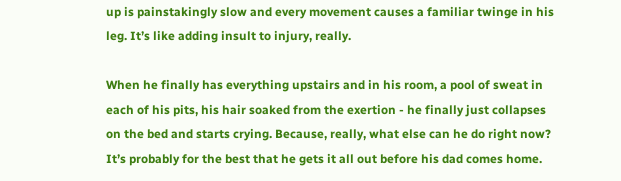up is painstakingly slow and every movement causes a familiar twinge in his leg. It’s like adding insult to injury, really.

When he finally has everything upstairs and in his room, a pool of sweat in each of his pits, his hair soaked from the exertion - he finally just collapses on the bed and starts crying. Because, really, what else can he do right now? It’s probably for the best that he gets it all out before his dad comes home.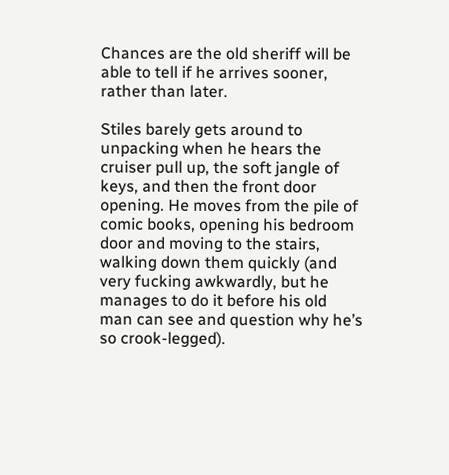Chances are the old sheriff will be able to tell if he arrives sooner, rather than later.

Stiles barely gets around to unpacking when he hears the cruiser pull up, the soft jangle of keys, and then the front door opening. He moves from the pile of comic books, opening his bedroom door and moving to the stairs, walking down them quickly (and very fucking awkwardly, but he manages to do it before his old man can see and question why he’s so crook-legged).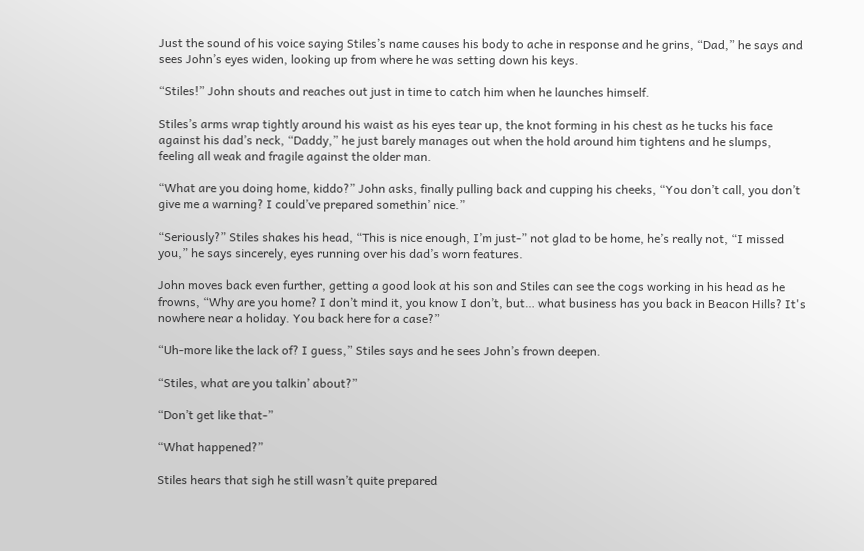Just the sound of his voice saying Stiles’s name causes his body to ache in response and he grins, “Dad,” he says and sees John’s eyes widen, looking up from where he was setting down his keys.

“Stiles!” John shouts and reaches out just in time to catch him when he launches himself.

Stiles’s arms wrap tightly around his waist as his eyes tear up, the knot forming in his chest as he tucks his face against his dad’s neck, “Daddy,” he just barely manages out when the hold around him tightens and he slumps, feeling all weak and fragile against the older man.

“What are you doing home, kiddo?” John asks, finally pulling back and cupping his cheeks, “You don’t call, you don’t give me a warning? I could’ve prepared somethin’ nice.”

“Seriously?” Stiles shakes his head, “This is nice enough, I’m just-” not glad to be home, he’s really not, “I missed you,” he says sincerely, eyes running over his dad’s worn features.

John moves back even further, getting a good look at his son and Stiles can see the cogs working in his head as he frowns, “Why are you home? I don’t mind it, you know I don’t, but… what business has you back in Beacon Hills? It's nowhere near a holiday. You back here for a case?”

“Uh-more like the lack of? I guess,” Stiles says and he sees John’s frown deepen.

“Stiles, what are you talkin’ about?”

“Don’t get like that-”

“What happened?”

Stiles hears that sigh he still wasn’t quite prepared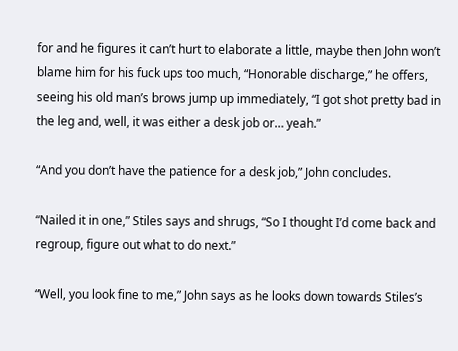for and he figures it can’t hurt to elaborate a little, maybe then John won’t blame him for his fuck ups too much, “Honorable discharge,” he offers, seeing his old man’s brows jump up immediately, “I got shot pretty bad in the leg and, well, it was either a desk job or… yeah.”

“And you don’t have the patience for a desk job,” John concludes.

“Nailed it in one,” Stiles says and shrugs, “So I thought I’d come back and regroup, figure out what to do next.”

“Well, you look fine to me,” John says as he looks down towards Stiles’s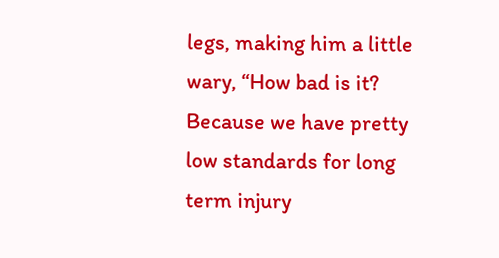legs, making him a little wary, “How bad is it? Because we have pretty low standards for long term injury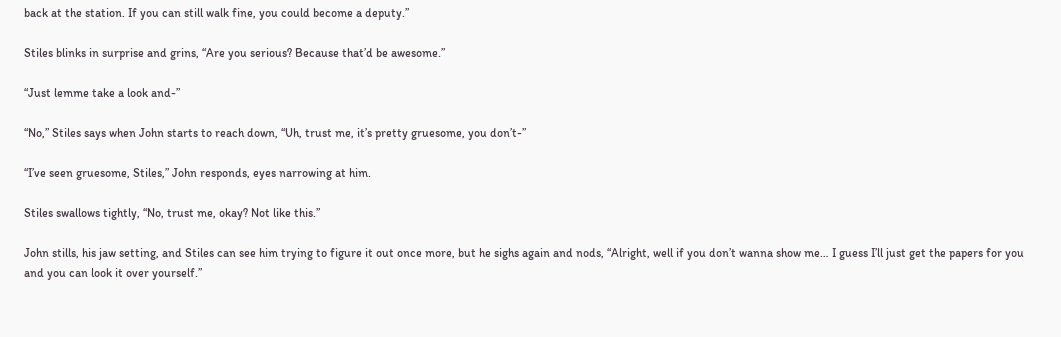back at the station. If you can still walk fine, you could become a deputy.”

Stiles blinks in surprise and grins, “Are you serious? Because that’d be awesome.”

“Just lemme take a look and-”

“No,” Stiles says when John starts to reach down, “Uh, trust me, it’s pretty gruesome, you don’t-”

“I’ve seen gruesome, Stiles,” John responds, eyes narrowing at him.

Stiles swallows tightly, “No, trust me, okay? Not like this.”

John stills, his jaw setting, and Stiles can see him trying to figure it out once more, but he sighs again and nods, “Alright, well if you don’t wanna show me… I guess I’ll just get the papers for you and you can look it over yourself.”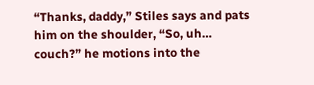“Thanks, daddy,” Stiles says and pats him on the shoulder, “So, uh… couch?” he motions into the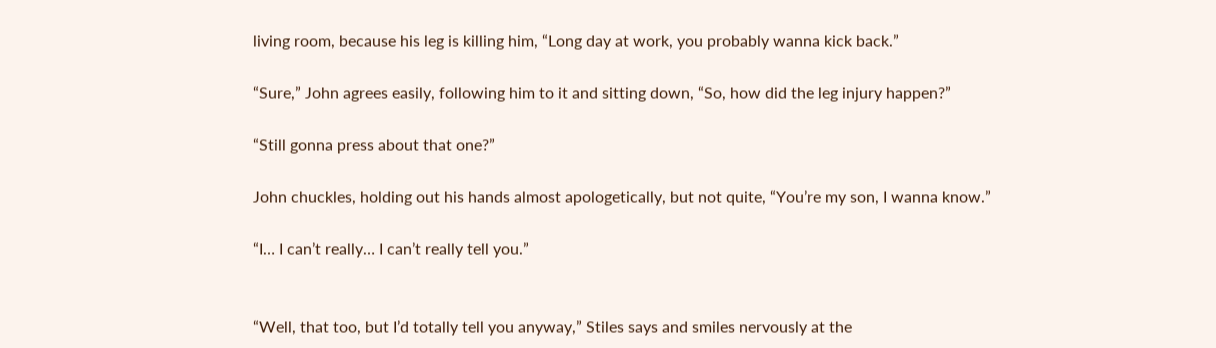living room, because his leg is killing him, “Long day at work, you probably wanna kick back.”

“Sure,” John agrees easily, following him to it and sitting down, “So, how did the leg injury happen?”

“Still gonna press about that one?”

John chuckles, holding out his hands almost apologetically, but not quite, “You’re my son, I wanna know.”

“I… I can’t really… I can’t really tell you.”


“Well, that too, but I’d totally tell you anyway,” Stiles says and smiles nervously at the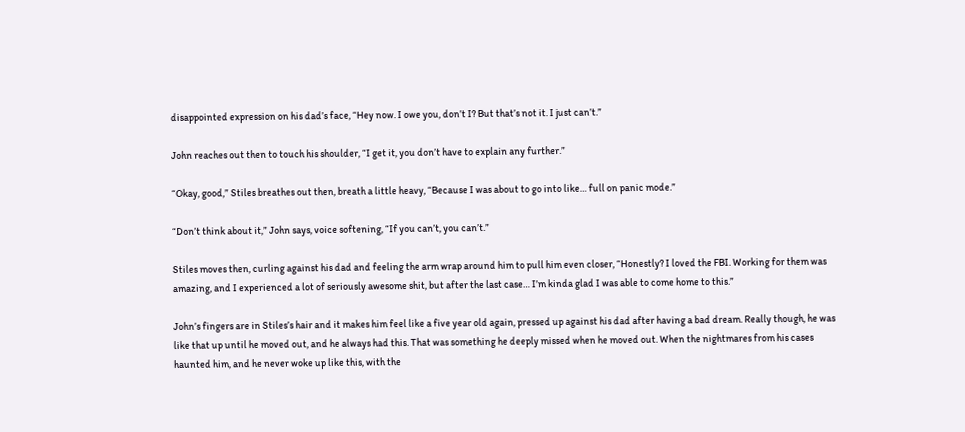disappointed expression on his dad’s face, “Hey now. I owe you, don’t I? But that’s not it. I just can’t.”

John reaches out then to touch his shoulder, “I get it, you don’t have to explain any further.”

“Okay, good,” Stiles breathes out then, breath a little heavy, “Because I was about to go into like… full on panic mode.”

“Don’t think about it,” John says, voice softening, “If you can’t, you can’t.”

Stiles moves then, curling against his dad and feeling the arm wrap around him to pull him even closer, “Honestly? I loved the FBI. Working for them was amazing, and I experienced a lot of seriously awesome shit, but after the last case… I’m kinda glad I was able to come home to this.”

John’s fingers are in Stiles’s hair and it makes him feel like a five year old again, pressed up against his dad after having a bad dream. Really though, he was like that up until he moved out, and he always had this. That was something he deeply missed when he moved out. When the nightmares from his cases haunted him, and he never woke up like this, with the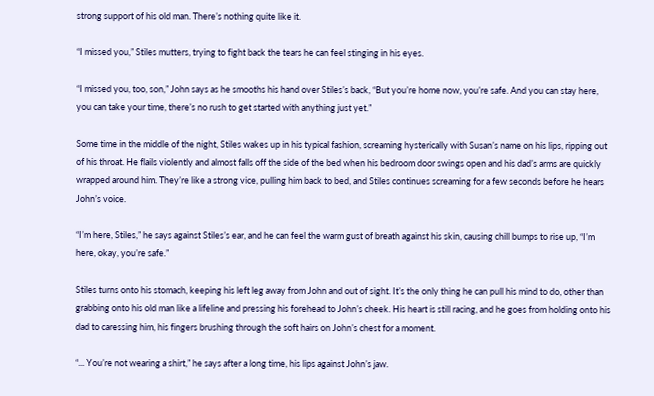strong support of his old man. There’s nothing quite like it.

“I missed you,” Stiles mutters, trying to fight back the tears he can feel stinging in his eyes.

“I missed you, too, son,” John says as he smooths his hand over Stiles’s back, “But you’re home now, you’re safe. And you can stay here, you can take your time, there’s no rush to get started with anything just yet.”

Some time in the middle of the night, Stiles wakes up in his typical fashion, screaming hysterically with Susan’s name on his lips, ripping out of his throat. He flails violently and almost falls off the side of the bed when his bedroom door swings open and his dad’s arms are quickly wrapped around him. They’re like a strong vice, pulling him back to bed, and Stiles continues screaming for a few seconds before he hears John’s voice.

“I’m here, Stiles,” he says against Stiles’s ear, and he can feel the warm gust of breath against his skin, causing chill bumps to rise up, “I’m here, okay, you’re safe.”

Stiles turns onto his stomach, keeping his left leg away from John and out of sight. It’s the only thing he can pull his mind to do, other than grabbing onto his old man like a lifeline and pressing his forehead to John’s cheek. His heart is still racing, and he goes from holding onto his dad to caressing him, his fingers brushing through the soft hairs on John’s chest for a moment.

“... You’re not wearing a shirt,” he says after a long time, his lips against John’s jaw.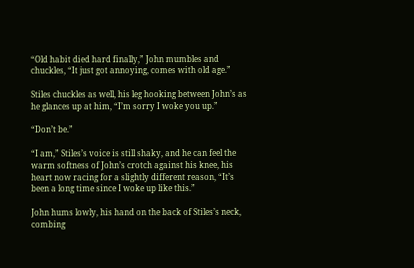“Old habit died hard finally,” John mumbles and chuckles, “It just got annoying, comes with old age.”

Stiles chuckles as well, his leg hooking between John’s as he glances up at him, “I’m sorry I woke you up.”

“Don’t be.”

“I am,” Stiles’s voice is still shaky, and he can feel the warm softness of John’s crotch against his knee, his heart now racing for a slightly different reason, “It’s been a long time since I woke up like this.”

John hums lowly, his hand on the back of Stiles’s neck, combing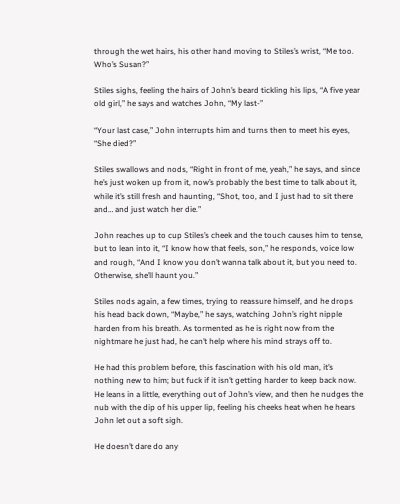through the wet hairs, his other hand moving to Stiles’s wrist, “Me too. Who’s Susan?”

Stiles sighs, feeling the hairs of John’s beard tickling his lips, “A five year old girl,” he says and watches John, “My last-”

“Your last case,” John interrupts him and turns then to meet his eyes, “She died?”

Stiles swallows and nods, “Right in front of me, yeah,” he says, and since he’s just woken up from it, now’s probably the best time to talk about it, while it’s still fresh and haunting, “Shot, too, and I just had to sit there and… and just watch her die.”

John reaches up to cup Stiles’s cheek and the touch causes him to tense, but to lean into it, “I know how that feels, son,” he responds, voice low and rough, “And I know you don’t wanna talk about it, but you need to. Otherwise, she’ll haunt you.”

Stiles nods again, a few times, trying to reassure himself, and he drops his head back down, “Maybe,” he says, watching John’s right nipple harden from his breath. As tormented as he is right now from the nightmare he just had, he can’t help where his mind strays off to.

He had this problem before, this fascination with his old man, it’s nothing new to him; but fuck if it isn’t getting harder to keep back now. He leans in a little, everything out of John’s view, and then he nudges the nub with the dip of his upper lip, feeling his cheeks heat when he hears John let out a soft sigh.

He doesn’t dare do any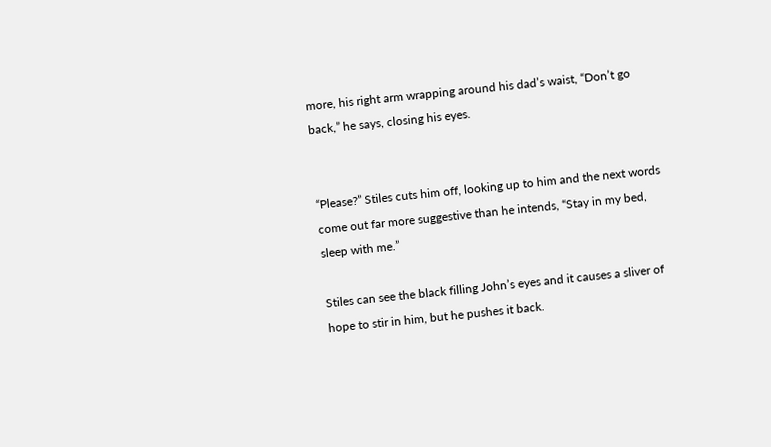more, his right arm wrapping around his dad’s waist, “Don’t go back,” he says, closing his eyes.


“Please?” Stiles cuts him off, looking up to him and the next words come out far more suggestive than he intends, “Stay in my bed, sleep with me.”

Stiles can see the black filling John’s eyes and it causes a sliver of hope to stir in him, but he pushes it back.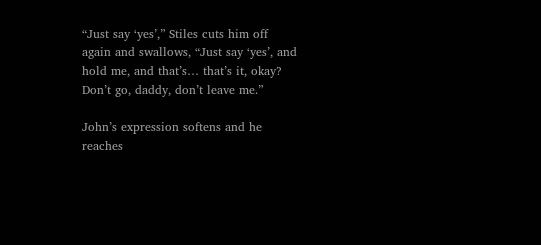“Just say ‘yes’,” Stiles cuts him off again and swallows, “Just say ‘yes’, and hold me, and that’s… that’s it, okay? Don’t go, daddy, don’t leave me.”

John’s expression softens and he reaches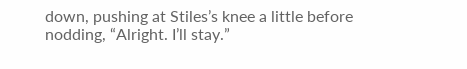down, pushing at Stiles’s knee a little before nodding, “Alright. I’ll stay.”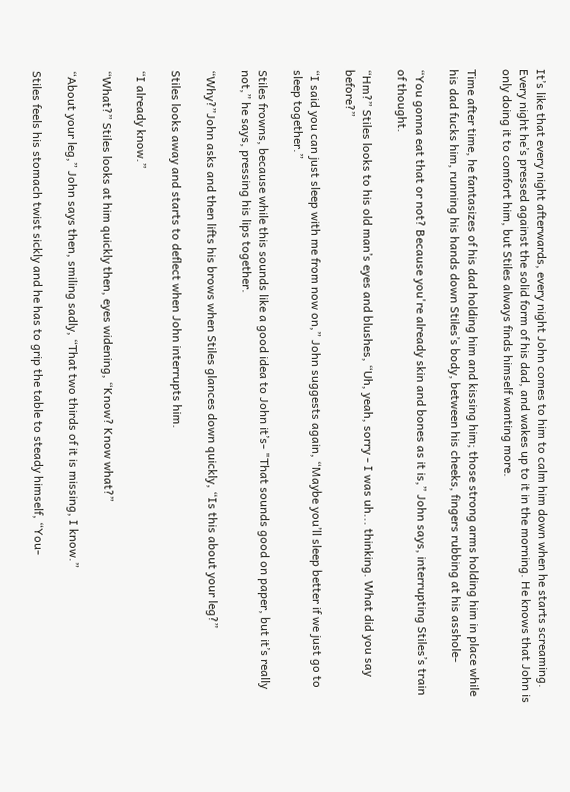It’s like that every night afterwards, every night John comes to him to calm him down when he starts screaming. Every night he’s pressed against the solid form of his dad, and wakes up to it in the morning. He knows that John is only doing it to comfort him, but Stiles always finds himself wanting more.

Time after time, he fantasizes of his dad holding him and kissing him; those strong arms holding him in place while his dad fucks him, running his hands down Stiles’s body, between his cheeks, fingers rubbing at his asshole-

“You gonna eat that or not? Because you're already skin and bones as it is,” John says, interrupting Stiles’s train of thought.

“Hm?” Stiles looks to his old man’s eyes and blushes, “Uh, yeah, sorry - I was uh... thinking. What did you say before?”

“I said you can just sleep with me from now on,” John suggests again, “Maybe you’ll sleep better if we just go to sleep together.”

Stiles frowns, because while this sounds like a good idea to John it’s- "That sounds good on paper, but it’s really not,” he says, pressing his lips together.

“Why?”John asks and then lifts his brows when Stiles glances down quickly, “Is this about your leg?”

Stiles looks away and starts to deflect when John interrupts him.

“I already know.”

“What?” Stiles looks at him quickly then, eyes widening, “Know? Know what?”

“About your leg,” John says then, smiling sadly, “That two thirds of it is missing, I know.”

Stiles feels his stomach twist sickly and he has to grip the table to steady himself, “You-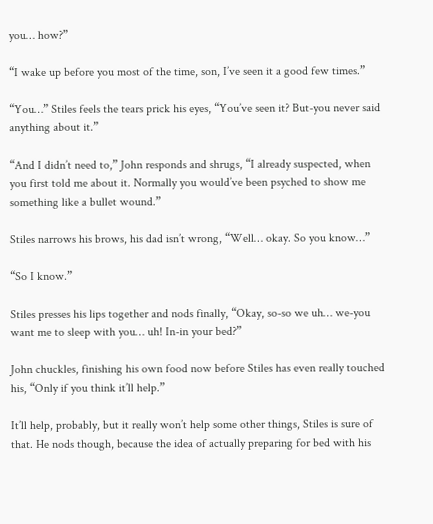you… how?”

“I wake up before you most of the time, son, I’ve seen it a good few times.”

“You…” Stiles feels the tears prick his eyes, “You’ve seen it? But-you never said anything about it.”

“And I didn’t need to,” John responds and shrugs, “I already suspected, when you first told me about it. Normally you would’ve been psyched to show me something like a bullet wound.”

Stiles narrows his brows, his dad isn’t wrong, “Well… okay. So you know…”

“So I know.”

Stiles presses his lips together and nods finally, “Okay, so-so we uh… we-you want me to sleep with you… uh! In-in your bed?”

John chuckles, finishing his own food now before Stiles has even really touched his, “Only if you think it’ll help.”

It’ll help, probably, but it really won’t help some other things, Stiles is sure of that. He nods though, because the idea of actually preparing for bed with his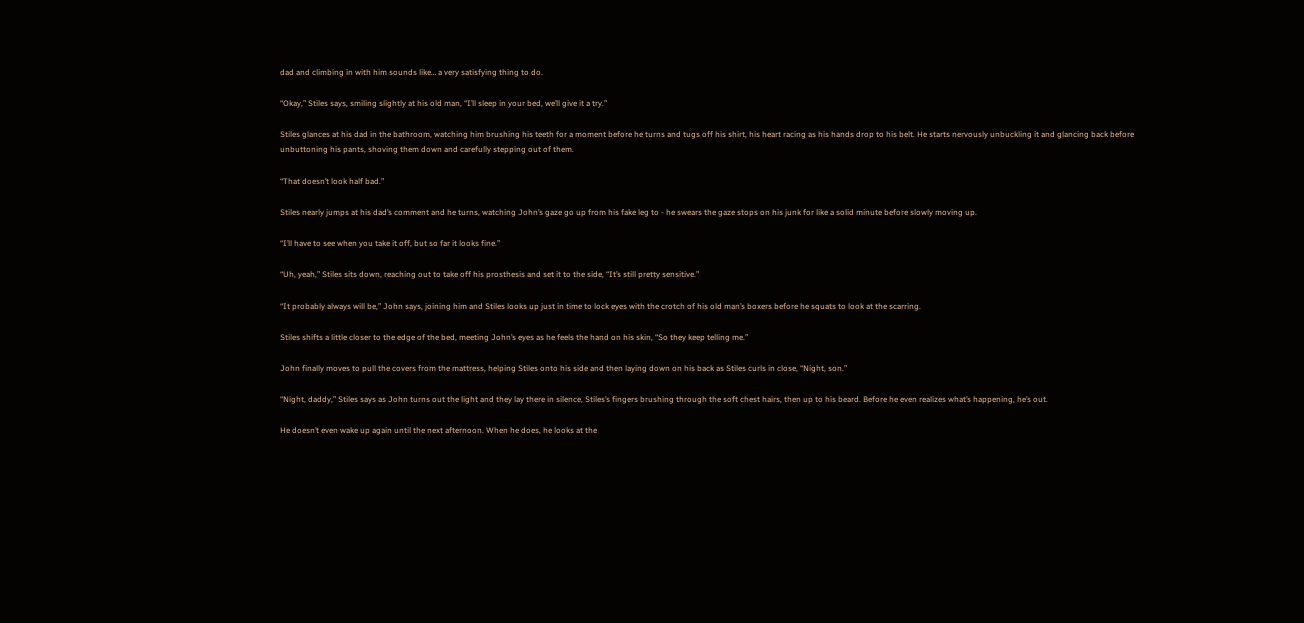dad and climbing in with him sounds like… a very satisfying thing to do.

“Okay,” Stiles says, smiling slightly at his old man, “I’ll sleep in your bed, we’ll give it a try.”

Stiles glances at his dad in the bathroom, watching him brushing his teeth for a moment before he turns and tugs off his shirt, his heart racing as his hands drop to his belt. He starts nervously unbuckling it and glancing back before unbuttoning his pants, shoving them down and carefully stepping out of them.

“That doesn’t look half bad.”

Stiles nearly jumps at his dad’s comment and he turns, watching John’s gaze go up from his fake leg to - he swears the gaze stops on his junk for like a solid minute before slowly moving up.

“I’ll have to see when you take it off, but so far it looks fine.”

“Uh, yeah,” Stiles sits down, reaching out to take off his prosthesis and set it to the side, “It’s still pretty sensitive.”

“It probably always will be,” John says, joining him and Stiles looks up just in time to lock eyes with the crotch of his old man’s boxers before he squats to look at the scarring.

Stiles shifts a little closer to the edge of the bed, meeting John’s eyes as he feels the hand on his skin, “So they keep telling me.”

John finally moves to pull the covers from the mattress, helping Stiles onto his side and then laying down on his back as Stiles curls in close, “Night, son.”

“Night, daddy,” Stiles says as John turns out the light and they lay there in silence, Stiles’s fingers brushing through the soft chest hairs, then up to his beard. Before he even realizes what’s happening, he’s out.

He doesn’t even wake up again until the next afternoon. When he does, he looks at the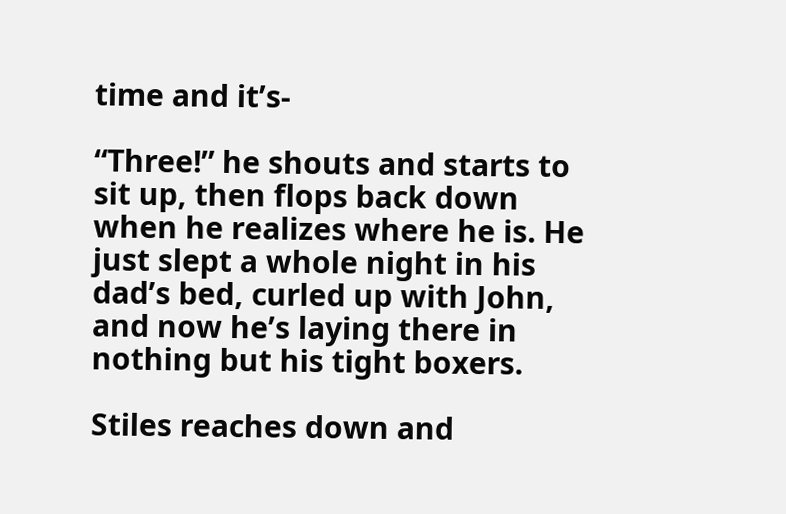time and it’s-

“Three!” he shouts and starts to sit up, then flops back down when he realizes where he is. He just slept a whole night in his dad’s bed, curled up with John, and now he’s laying there in nothing but his tight boxers.

Stiles reaches down and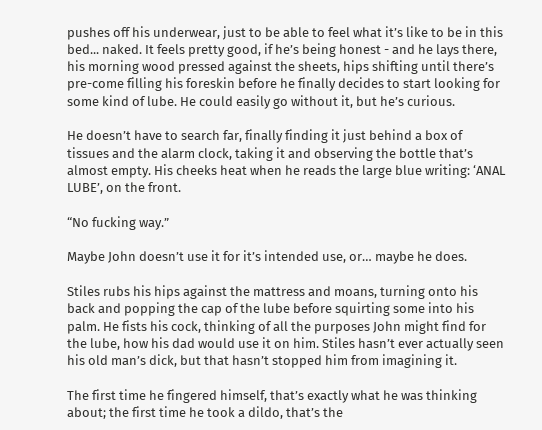pushes off his underwear, just to be able to feel what it’s like to be in this bed... naked. It feels pretty good, if he’s being honest - and he lays there, his morning wood pressed against the sheets, hips shifting until there’s pre-come filling his foreskin before he finally decides to start looking for some kind of lube. He could easily go without it, but he’s curious.

He doesn’t have to search far, finally finding it just behind a box of tissues and the alarm clock, taking it and observing the bottle that’s almost empty. His cheeks heat when he reads the large blue writing: ‘ANAL LUBE’, on the front.

“No fucking way.”

Maybe John doesn’t use it for it’s intended use, or… maybe he does.

Stiles rubs his hips against the mattress and moans, turning onto his back and popping the cap of the lube before squirting some into his palm. He fists his cock, thinking of all the purposes John might find for the lube, how his dad would use it on him. Stiles hasn’t ever actually seen his old man’s dick, but that hasn’t stopped him from imagining it.

The first time he fingered himself, that’s exactly what he was thinking about; the first time he took a dildo, that’s the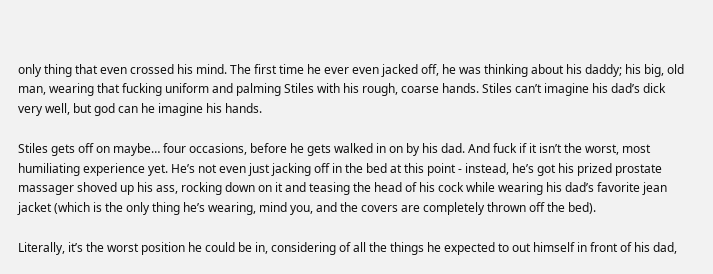only thing that even crossed his mind. The first time he ever even jacked off, he was thinking about his daddy; his big, old man, wearing that fucking uniform and palming Stiles with his rough, coarse hands. Stiles can’t imagine his dad’s dick very well, but god can he imagine his hands.

Stiles gets off on maybe… four occasions, before he gets walked in on by his dad. And fuck if it isn’t the worst, most humiliating experience yet. He’s not even just jacking off in the bed at this point - instead, he’s got his prized prostate massager shoved up his ass, rocking down on it and teasing the head of his cock while wearing his dad’s favorite jean jacket (which is the only thing he’s wearing, mind you, and the covers are completely thrown off the bed).

Literally, it’s the worst position he could be in, considering of all the things he expected to out himself in front of his dad,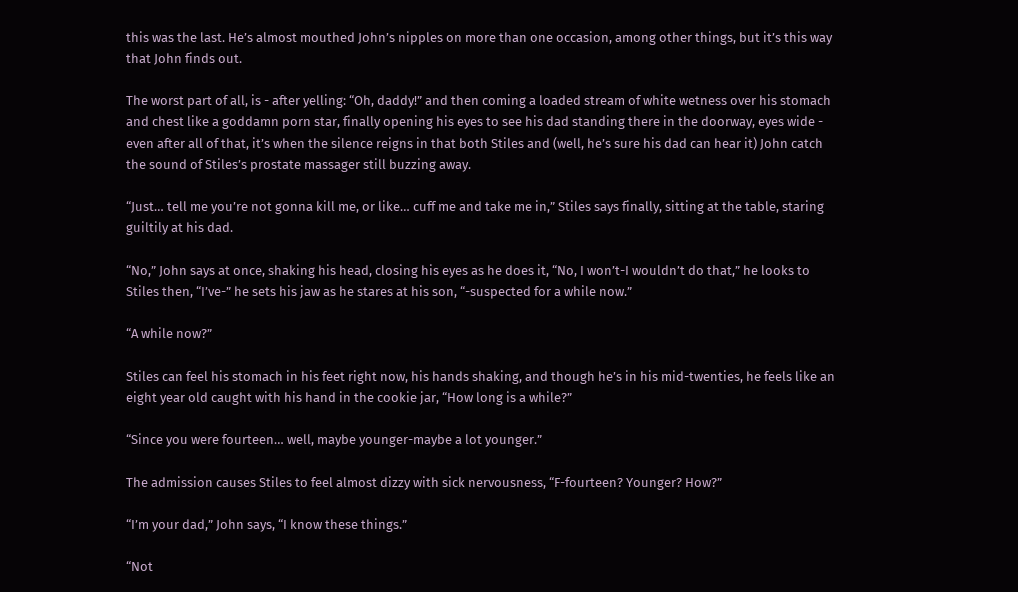this was the last. He’s almost mouthed John’s nipples on more than one occasion, among other things, but it’s this way that John finds out.

The worst part of all, is - after yelling: “Oh, daddy!” and then coming a loaded stream of white wetness over his stomach and chest like a goddamn porn star, finally opening his eyes to see his dad standing there in the doorway, eyes wide - even after all of that, it’s when the silence reigns in that both Stiles and (well, he’s sure his dad can hear it) John catch the sound of Stiles’s prostate massager still buzzing away.

“Just… tell me you’re not gonna kill me, or like… cuff me and take me in,” Stiles says finally, sitting at the table, staring guiltily at his dad.

“No,” John says at once, shaking his head, closing his eyes as he does it, “No, I won’t-I wouldn’t do that,” he looks to Stiles then, “I’ve-” he sets his jaw as he stares at his son, “-suspected for a while now.”

“A while now?”

Stiles can feel his stomach in his feet right now, his hands shaking, and though he’s in his mid-twenties, he feels like an eight year old caught with his hand in the cookie jar, “How long is a while?”

“Since you were fourteen… well, maybe younger-maybe a lot younger.”

The admission causes Stiles to feel almost dizzy with sick nervousness, “F-fourteen? Younger? How?”

“I’m your dad,” John says, “I know these things.”

“Not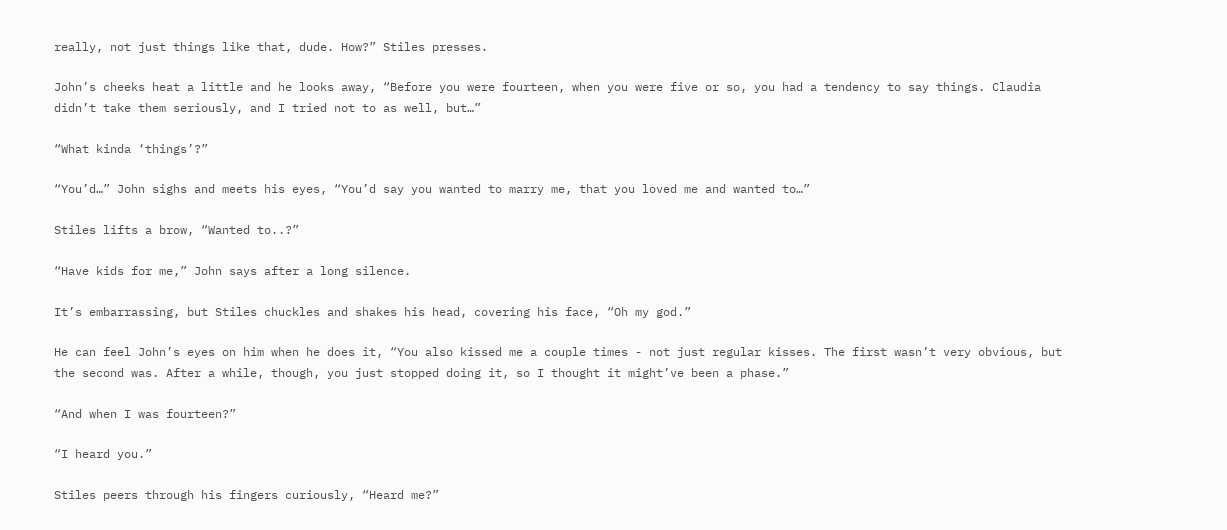really, not just things like that, dude. How?” Stiles presses.

John’s cheeks heat a little and he looks away, “Before you were fourteen, when you were five or so, you had a tendency to say things. Claudia didn’t take them seriously, and I tried not to as well, but…”

“What kinda ‘things’?”

“You’d…” John sighs and meets his eyes, “You’d say you wanted to marry me, that you loved me and wanted to…”

Stiles lifts a brow, “Wanted to..?”

“Have kids for me,” John says after a long silence.

It’s embarrassing, but Stiles chuckles and shakes his head, covering his face, “Oh my god.”

He can feel John’s eyes on him when he does it, “You also kissed me a couple times - not just regular kisses. The first wasn’t very obvious, but the second was. After a while, though, you just stopped doing it, so I thought it might’ve been a phase.”

“And when I was fourteen?”

“I heard you.”

Stiles peers through his fingers curiously, “Heard me?”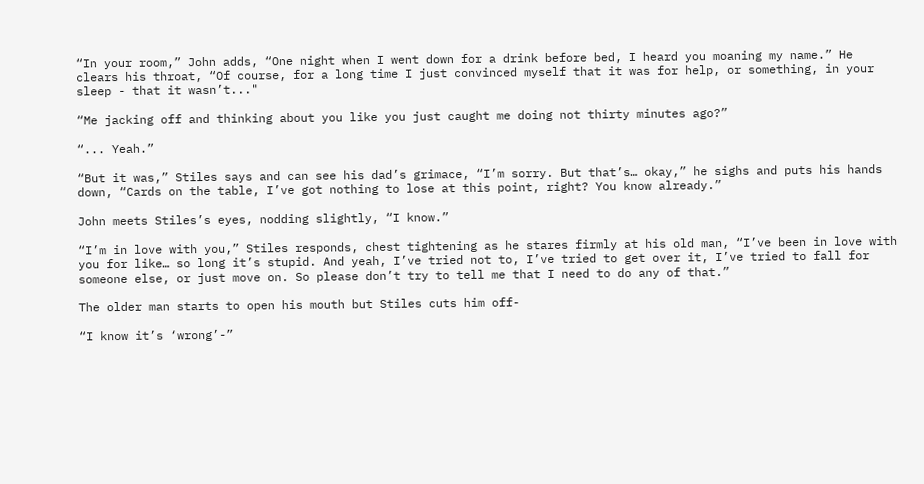“In your room,” John adds, “One night when I went down for a drink before bed, I heard you moaning my name.” He clears his throat, “Of course, for a long time I just convinced myself that it was for help, or something, in your sleep - that it wasn’t..."

“Me jacking off and thinking about you like you just caught me doing not thirty minutes ago?”

“... Yeah.”

“But it was,” Stiles says and can see his dad’s grimace, “I’m sorry. But that’s… okay,” he sighs and puts his hands down, “Cards on the table, I’ve got nothing to lose at this point, right? You know already.”

John meets Stiles’s eyes, nodding slightly, “I know.”

“I’m in love with you,” Stiles responds, chest tightening as he stares firmly at his old man, “I’ve been in love with you for like… so long it’s stupid. And yeah, I’ve tried not to, I’ve tried to get over it, I’ve tried to fall for someone else, or just move on. So please don’t try to tell me that I need to do any of that.”

The older man starts to open his mouth but Stiles cuts him off-

“I know it’s ‘wrong’-”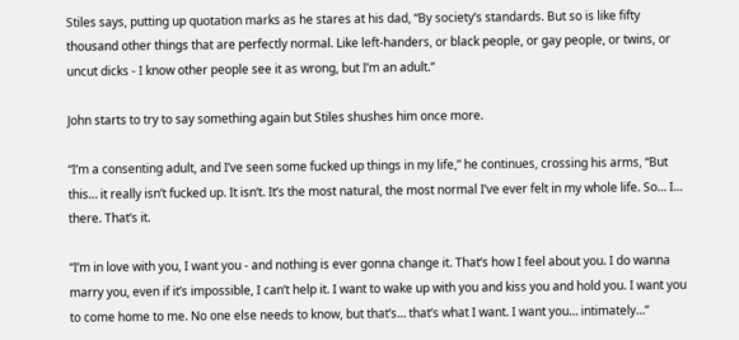Stiles says, putting up quotation marks as he stares at his dad, “By society’s standards. But so is like fifty thousand other things that are perfectly normal. Like left-handers, or black people, or gay people, or twins, or uncut dicks - I know other people see it as wrong, but I’m an adult.”

John starts to try to say something again but Stiles shushes him once more.

“I’m a consenting adult, and I’ve seen some fucked up things in my life,” he continues, crossing his arms, “But this… it really isn’t fucked up. It isn’t. It’s the most natural, the most normal I’ve ever felt in my whole life. So… I… there. That’s it.

“I’m in love with you, I want you - and nothing is ever gonna change it. That’s how I feel about you. I do wanna marry you, even if it’s impossible, I can’t help it. I want to wake up with you and kiss you and hold you. I want you to come home to me. No one else needs to know, but that’s… that’s what I want. I want you… intimately…”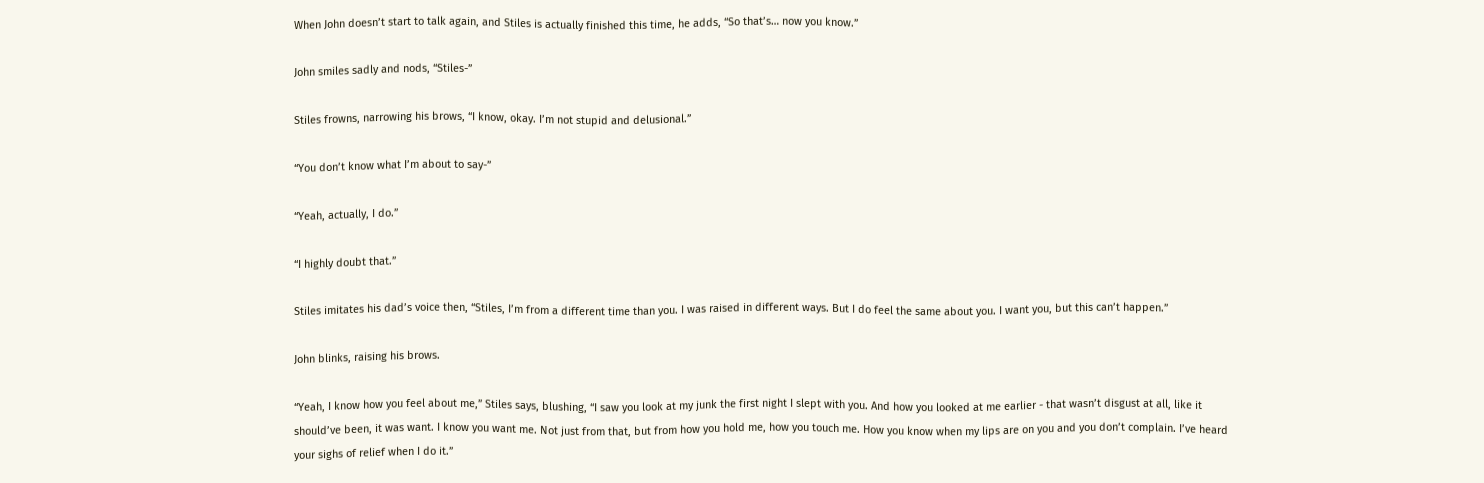When John doesn’t start to talk again, and Stiles is actually finished this time, he adds, “So that’s… now you know.”

John smiles sadly and nods, “Stiles-”

Stiles frowns, narrowing his brows, “I know, okay. I’m not stupid and delusional.”

“You don’t know what I’m about to say-”

“Yeah, actually, I do.”

“I highly doubt that.”

Stiles imitates his dad’s voice then, “Stiles, I’m from a different time than you. I was raised in different ways. But I do feel the same about you. I want you, but this can’t happen.”

John blinks, raising his brows.

“Yeah, I know how you feel about me,” Stiles says, blushing, “I saw you look at my junk the first night I slept with you. And how you looked at me earlier - that wasn’t disgust at all, like it should’ve been, it was want. I know you want me. Not just from that, but from how you hold me, how you touch me. How you know when my lips are on you and you don’t complain. I’ve heard your sighs of relief when I do it.”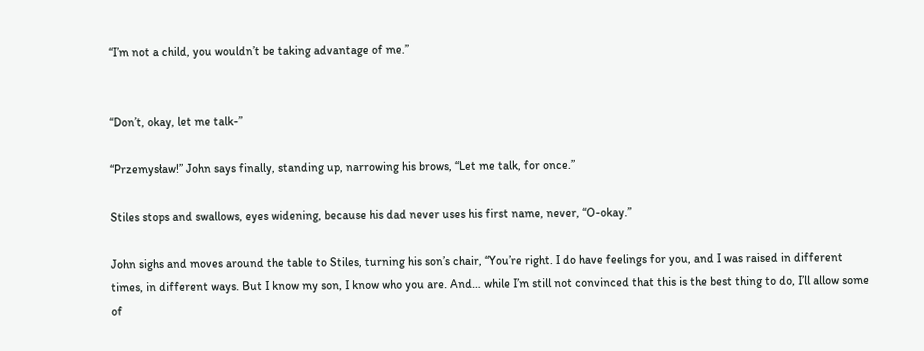“I’m not a child, you wouldn’t be taking advantage of me.”


“Don’t, okay, let me talk-”

“Przemysław!” John says finally, standing up, narrowing his brows, “Let me talk, for once.”

Stiles stops and swallows, eyes widening, because his dad never uses his first name, never, “O-okay.”

John sighs and moves around the table to Stiles, turning his son’s chair, “You’re right. I do have feelings for you, and I was raised in different times, in different ways. But I know my son, I know who you are. And… while I’m still not convinced that this is the best thing to do, I’ll allow some of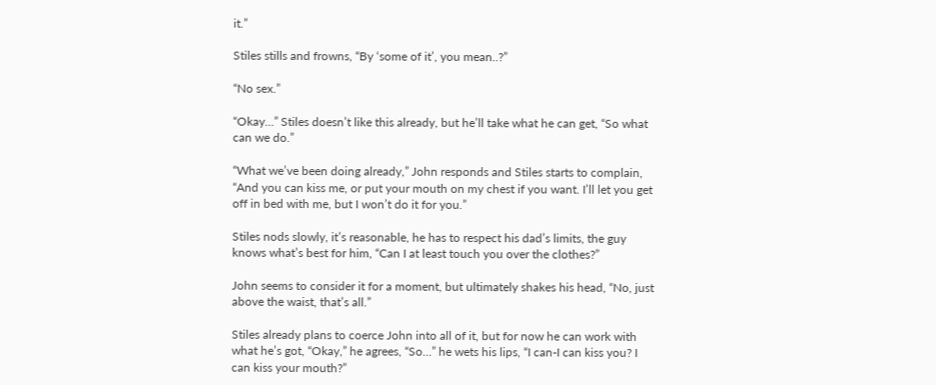it.”

Stiles stills and frowns, “By ‘some of it’, you mean..?”

“No sex.”

“Okay…” Stiles doesn’t like this already, but he’ll take what he can get, “So what can we do.”

“What we’ve been doing already,” John responds and Stiles starts to complain, “And you can kiss me, or put your mouth on my chest if you want. I’ll let you get off in bed with me, but I won’t do it for you.”

Stiles nods slowly, it’s reasonable, he has to respect his dad’s limits, the guy knows what’s best for him, “Can I at least touch you over the clothes?”

John seems to consider it for a moment, but ultimately shakes his head, “No, just above the waist, that’s all.”

Stiles already plans to coerce John into all of it, but for now he can work with what he’s got, “Okay,” he agrees, “So…” he wets his lips, “I can-I can kiss you? I can kiss your mouth?”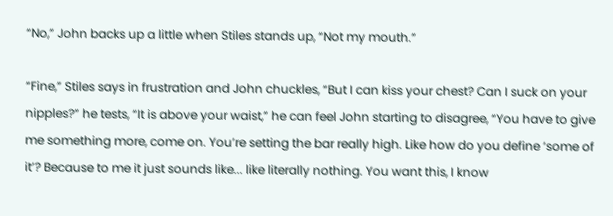“No,” John backs up a little when Stiles stands up, “Not my mouth.”

“Fine,” Stiles says in frustration and John chuckles, “But I can kiss your chest? Can I suck on your nipples?” he tests, “It is above your waist,” he can feel John starting to disagree, “You have to give me something more, come on. You’re setting the bar really high. Like how do you define ‘some of it’? Because to me it just sounds like... like literally nothing. You want this, I know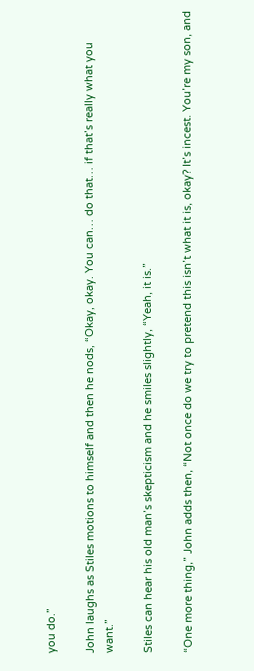you do.”

John laughs as Stiles motions to himself and then he nods, “Okay, okay. You can… do that… if that’s really what you want.”

Stiles can hear his old man’s skepticism and he smiles slightly, “Yeah, it is.”

“One more thing,” John adds then, “Not once do we try to pretend this isn’t what it is, okay? It’s incest. You’re my son, and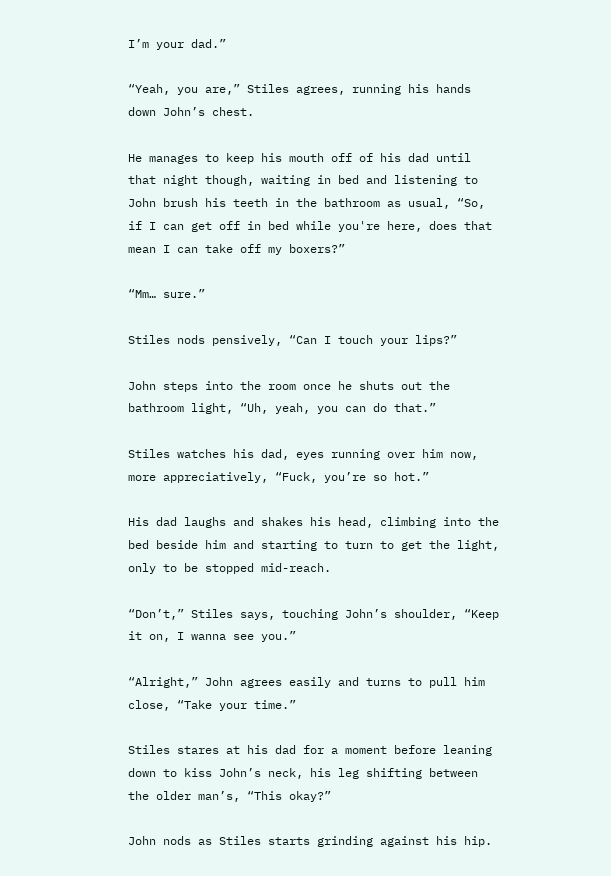I’m your dad.”

“Yeah, you are,” Stiles agrees, running his hands down John’s chest.

He manages to keep his mouth off of his dad until that night though, waiting in bed and listening to John brush his teeth in the bathroom as usual, “So, if I can get off in bed while you're here, does that mean I can take off my boxers?”

“Mm… sure.”

Stiles nods pensively, “Can I touch your lips?”

John steps into the room once he shuts out the bathroom light, “Uh, yeah, you can do that.”

Stiles watches his dad, eyes running over him now, more appreciatively, “Fuck, you’re so hot.”

His dad laughs and shakes his head, climbing into the bed beside him and starting to turn to get the light, only to be stopped mid-reach.

“Don’t,” Stiles says, touching John’s shoulder, “Keep it on, I wanna see you.”

“Alright,” John agrees easily and turns to pull him close, “Take your time.”

Stiles stares at his dad for a moment before leaning down to kiss John’s neck, his leg shifting between the older man’s, “This okay?”

John nods as Stiles starts grinding against his hip.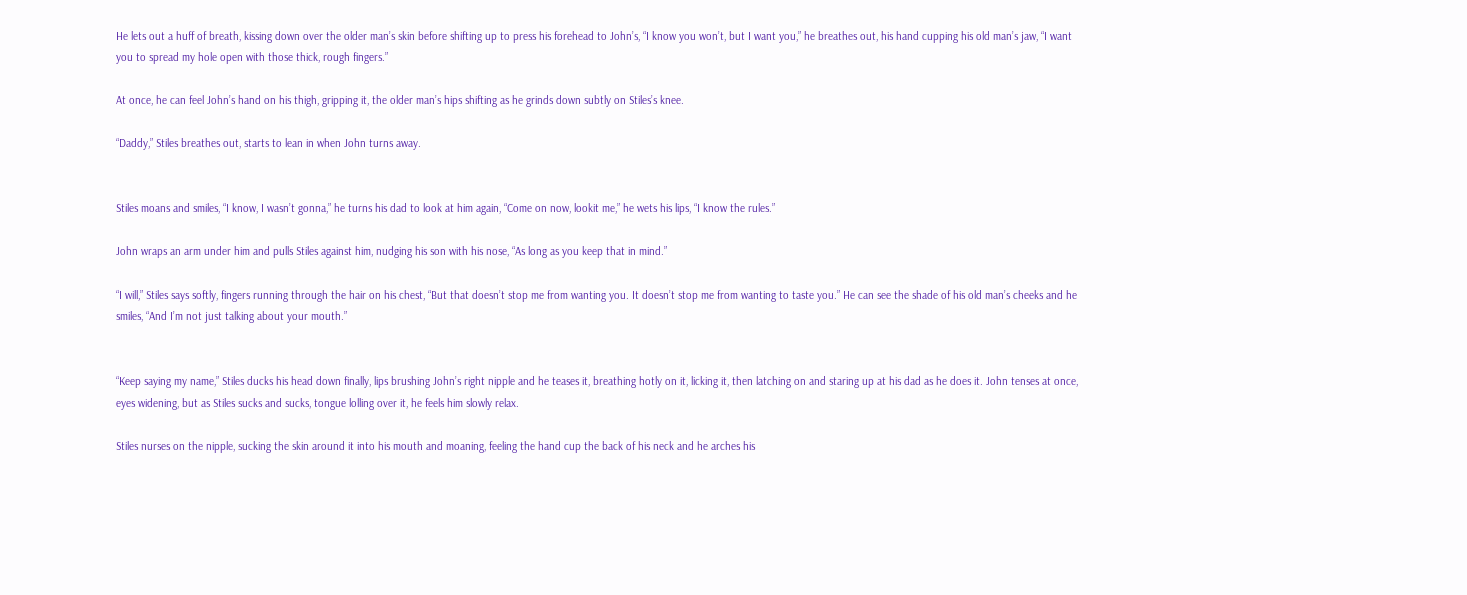He lets out a huff of breath, kissing down over the older man’s skin before shifting up to press his forehead to John’s, “I know you won’t, but I want you,” he breathes out, his hand cupping his old man’s jaw, “I want you to spread my hole open with those thick, rough fingers.”

At once, he can feel John’s hand on his thigh, gripping it, the older man’s hips shifting as he grinds down subtly on Stiles’s knee.

“Daddy,” Stiles breathes out, starts to lean in when John turns away.


Stiles moans and smiles, “I know, I wasn’t gonna,” he turns his dad to look at him again, “Come on now, lookit me,” he wets his lips, “I know the rules.”

John wraps an arm under him and pulls Stiles against him, nudging his son with his nose, “As long as you keep that in mind.”

“I will,” Stiles says softly, fingers running through the hair on his chest, “But that doesn’t stop me from wanting you. It doesn’t stop me from wanting to taste you.” He can see the shade of his old man’s cheeks and he smiles, “And I’m not just talking about your mouth.”


“Keep saying my name,” Stiles ducks his head down finally, lips brushing John’s right nipple and he teases it, breathing hotly on it, licking it, then latching on and staring up at his dad as he does it. John tenses at once, eyes widening, but as Stiles sucks and sucks, tongue lolling over it, he feels him slowly relax.

Stiles nurses on the nipple, sucking the skin around it into his mouth and moaning, feeling the hand cup the back of his neck and he arches his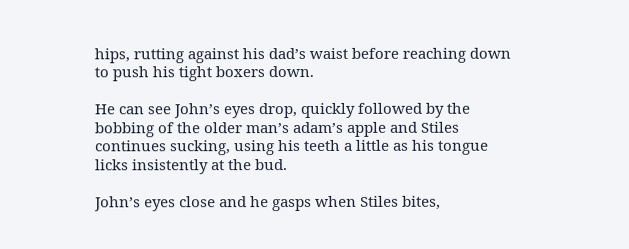hips, rutting against his dad’s waist before reaching down to push his tight boxers down.

He can see John’s eyes drop, quickly followed by the bobbing of the older man’s adam’s apple and Stiles continues sucking, using his teeth a little as his tongue licks insistently at the bud.

John’s eyes close and he gasps when Stiles bites,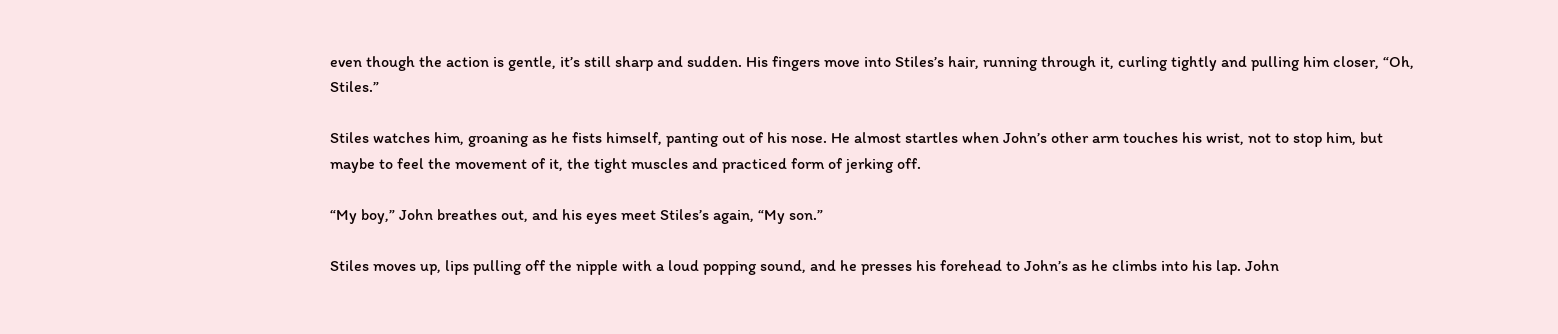even though the action is gentle, it’s still sharp and sudden. His fingers move into Stiles’s hair, running through it, curling tightly and pulling him closer, “Oh, Stiles.”

Stiles watches him, groaning as he fists himself, panting out of his nose. He almost startles when John’s other arm touches his wrist, not to stop him, but maybe to feel the movement of it, the tight muscles and practiced form of jerking off.

“My boy,” John breathes out, and his eyes meet Stiles’s again, “My son.”

Stiles moves up, lips pulling off the nipple with a loud popping sound, and he presses his forehead to John’s as he climbs into his lap. John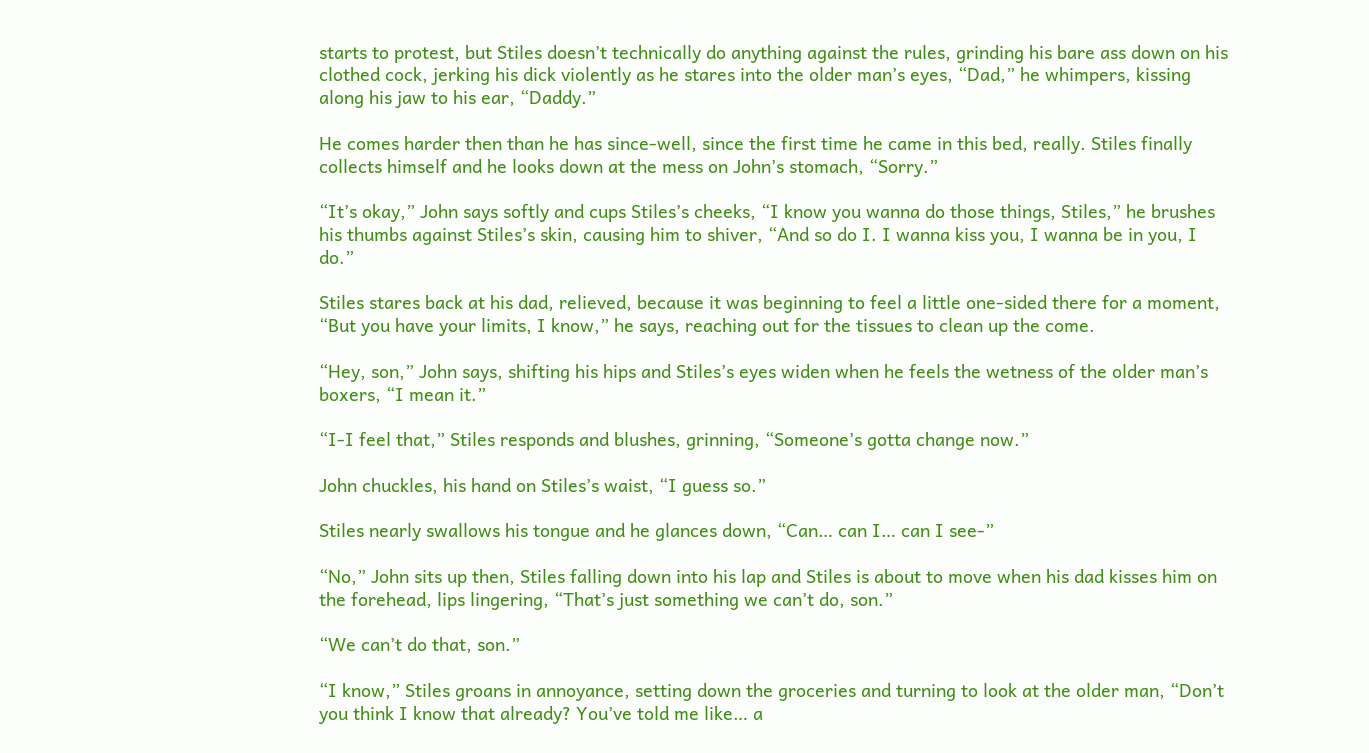starts to protest, but Stiles doesn’t technically do anything against the rules, grinding his bare ass down on his clothed cock, jerking his dick violently as he stares into the older man’s eyes, “Dad,” he whimpers, kissing along his jaw to his ear, “Daddy.”

He comes harder then than he has since-well, since the first time he came in this bed, really. Stiles finally collects himself and he looks down at the mess on John’s stomach, “Sorry.”

“It’s okay,” John says softly and cups Stiles’s cheeks, “I know you wanna do those things, Stiles,” he brushes his thumbs against Stiles’s skin, causing him to shiver, “And so do I. I wanna kiss you, I wanna be in you, I do.”

Stiles stares back at his dad, relieved, because it was beginning to feel a little one-sided there for a moment, “But you have your limits, I know,” he says, reaching out for the tissues to clean up the come.

“Hey, son,” John says, shifting his hips and Stiles’s eyes widen when he feels the wetness of the older man’s boxers, “I mean it.”

“I-I feel that,” Stiles responds and blushes, grinning, “Someone’s gotta change now.”

John chuckles, his hand on Stiles’s waist, “I guess so.”

Stiles nearly swallows his tongue and he glances down, “Can… can I… can I see-”

“No,” John sits up then, Stiles falling down into his lap and Stiles is about to move when his dad kisses him on the forehead, lips lingering, “That’s just something we can’t do, son.”

“We can’t do that, son.”

“I know,” Stiles groans in annoyance, setting down the groceries and turning to look at the older man, “Don’t you think I know that already? You’ve told me like… a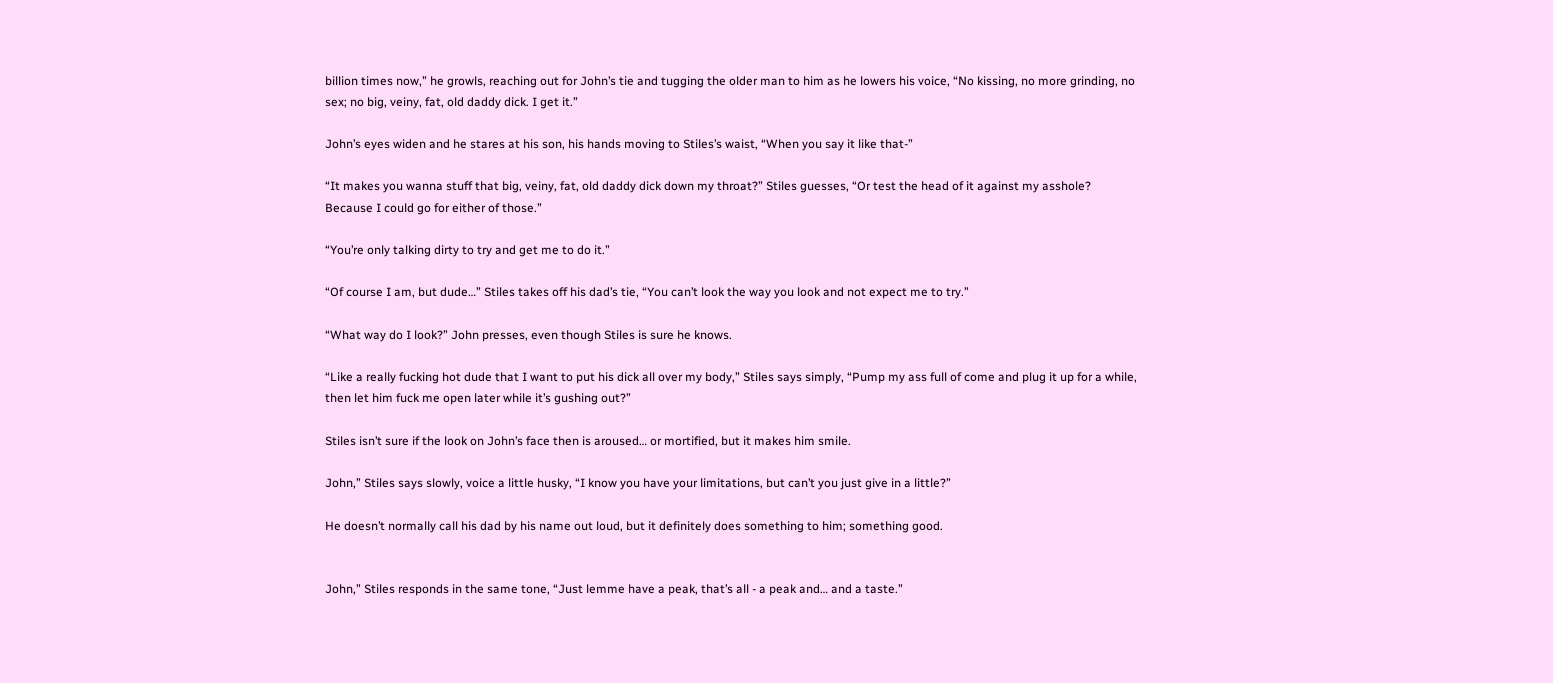billion times now,” he growls, reaching out for John’s tie and tugging the older man to him as he lowers his voice, “No kissing, no more grinding, no sex; no big, veiny, fat, old daddy dick. I get it.”

John’s eyes widen and he stares at his son, his hands moving to Stiles’s waist, “When you say it like that-”

“It makes you wanna stuff that big, veiny, fat, old daddy dick down my throat?” Stiles guesses, “Or test the head of it against my asshole? Because I could go for either of those.”

“You’re only talking dirty to try and get me to do it.”

“Of course I am, but dude…” Stiles takes off his dad’s tie, “You can’t look the way you look and not expect me to try.”

“What way do I look?” John presses, even though Stiles is sure he knows.

“Like a really fucking hot dude that I want to put his dick all over my body,” Stiles says simply, “Pump my ass full of come and plug it up for a while, then let him fuck me open later while it’s gushing out?”

Stiles isn’t sure if the look on John’s face then is aroused… or mortified, but it makes him smile.

John,” Stiles says slowly, voice a little husky, “I know you have your limitations, but can’t you just give in a little?”

He doesn’t normally call his dad by his name out loud, but it definitely does something to him; something good.


John,” Stiles responds in the same tone, “Just lemme have a peak, that’s all - a peak and… and a taste.”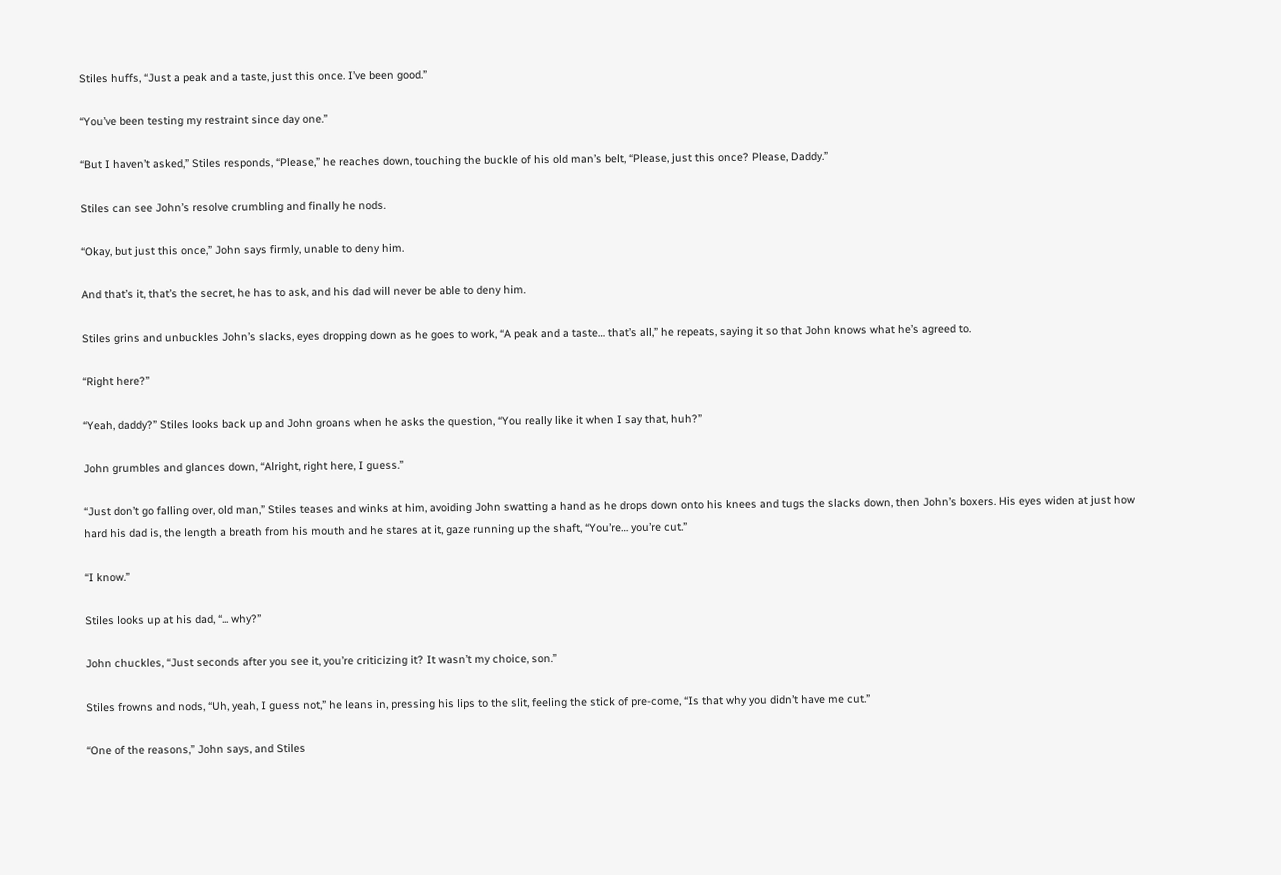Stiles huffs, “Just a peak and a taste, just this once. I’ve been good.”

“You’ve been testing my restraint since day one.”

“But I haven’t asked,” Stiles responds, “Please,” he reaches down, touching the buckle of his old man’s belt, “Please, just this once? Please, Daddy.”

Stiles can see John’s resolve crumbling and finally he nods.

“Okay, but just this once,” John says firmly, unable to deny him.

And that’s it, that’s the secret, he has to ask, and his dad will never be able to deny him.

Stiles grins and unbuckles John’s slacks, eyes dropping down as he goes to work, “A peak and a taste… that’s all,” he repeats, saying it so that John knows what he’s agreed to.

“Right here?”

“Yeah, daddy?” Stiles looks back up and John groans when he asks the question, “You really like it when I say that, huh?”

John grumbles and glances down, “Alright, right here, I guess.”

“Just don’t go falling over, old man,” Stiles teases and winks at him, avoiding John swatting a hand as he drops down onto his knees and tugs the slacks down, then John’s boxers. His eyes widen at just how hard his dad is, the length a breath from his mouth and he stares at it, gaze running up the shaft, “You’re… you’re cut.”

“I know.”

Stiles looks up at his dad, “... why?”

John chuckles, “Just seconds after you see it, you’re criticizing it? It wasn’t my choice, son.”

Stiles frowns and nods, “Uh, yeah, I guess not,” he leans in, pressing his lips to the slit, feeling the stick of pre-come, “Is that why you didn’t have me cut.”

“One of the reasons,” John says, and Stiles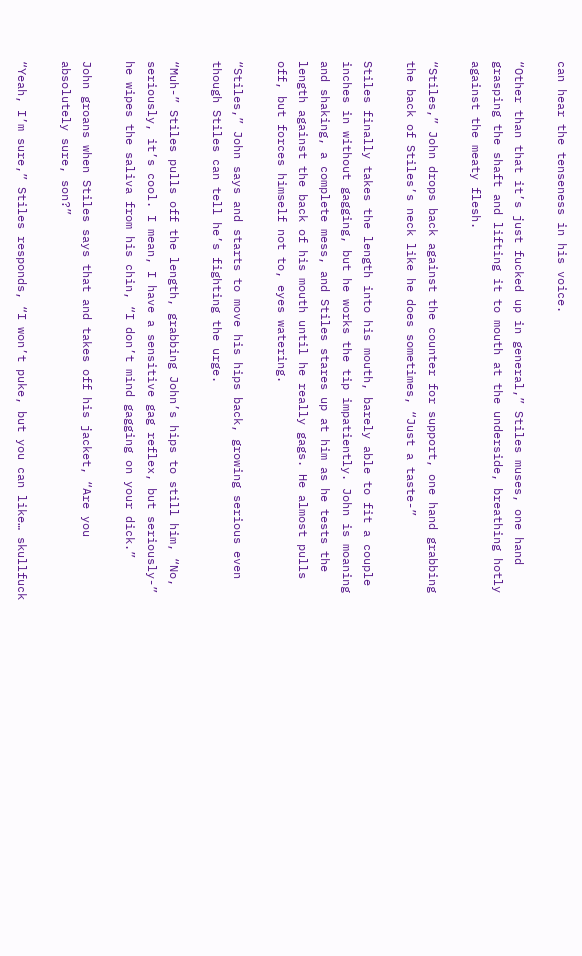can hear the tenseness in his voice.

“Other than that it’s just fucked up in general,” Stiles muses, one hand grasping the shaft and lifting it to mouth at the underside, breathing hotly against the meaty flesh.

“Stiles,” John drops back against the counter for support, one hand grabbing the back of Stiles’s neck like he does sometimes, “Just a taste-”

Stiles finally takes the length into his mouth, barely able to fit a couple inches in without gagging, but he works the tip impatiently. John is moaning and shaking, a complete mess, and Stiles stares up at him as he tests the length against the back of his mouth until he really gags. He almost pulls off, but forces himself not to, eyes watering.

“Stiles,” John says and starts to move his hips back, growing serious even though Stiles can tell he’s fighting the urge.

“Muh-” Stiles pulls off the length, grabbing John’s hips to still him, “No, seriously, it’s cool. I mean, I have a sensitive gag reflex, but seriously-” he wipes the saliva from his chin, “I don’t mind gagging on your dick.”

John groans when Stiles says that and takes off his jacket, “Are you absolutely sure, son?”

“Yeah, I’m sure,” Stiles responds, “I won’t puke, but you can like… skullfuck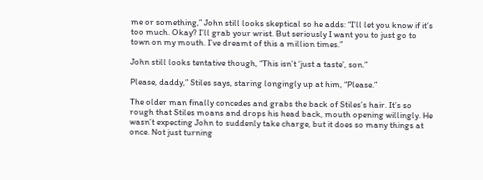me or something,” John still looks skeptical so he adds: “I’ll let you know if it’s too much. Okay? I’ll grab your wrist. But seriously I want you to just go to town on my mouth. I’ve dreamt of this a million times.”

John still looks tentative though, “This isn’t ‘just a taste’, son.”

Please, daddy,” Stiles says, staring longingly up at him, “Please.”

The older man finally concedes and grabs the back of Stiles’s hair. It’s so rough that Stiles moans and drops his head back, mouth opening willingly. He wasn’t expecting John to suddenly take charge, but it does so many things at once. Not just turning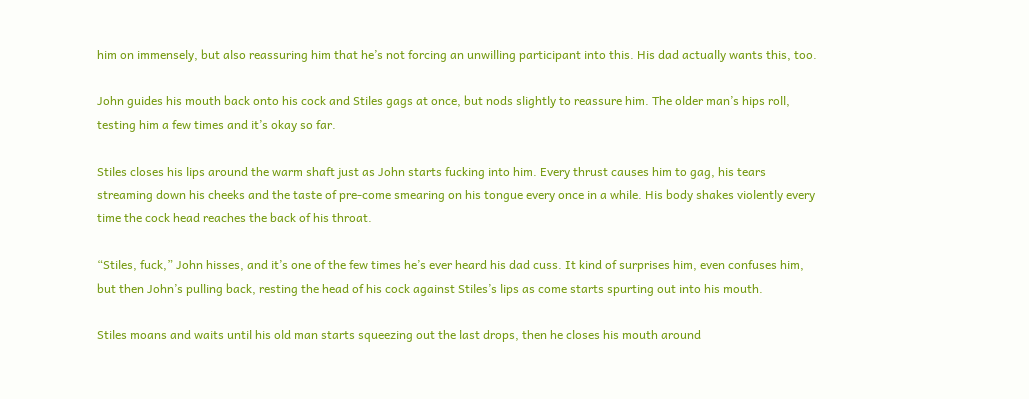him on immensely, but also reassuring him that he’s not forcing an unwilling participant into this. His dad actually wants this, too.

John guides his mouth back onto his cock and Stiles gags at once, but nods slightly to reassure him. The older man’s hips roll, testing him a few times and it’s okay so far.

Stiles closes his lips around the warm shaft just as John starts fucking into him. Every thrust causes him to gag, his tears streaming down his cheeks and the taste of pre-come smearing on his tongue every once in a while. His body shakes violently every time the cock head reaches the back of his throat.

“Stiles, fuck,” John hisses, and it’s one of the few times he’s ever heard his dad cuss. It kind of surprises him, even confuses him, but then John’s pulling back, resting the head of his cock against Stiles’s lips as come starts spurting out into his mouth.

Stiles moans and waits until his old man starts squeezing out the last drops, then he closes his mouth around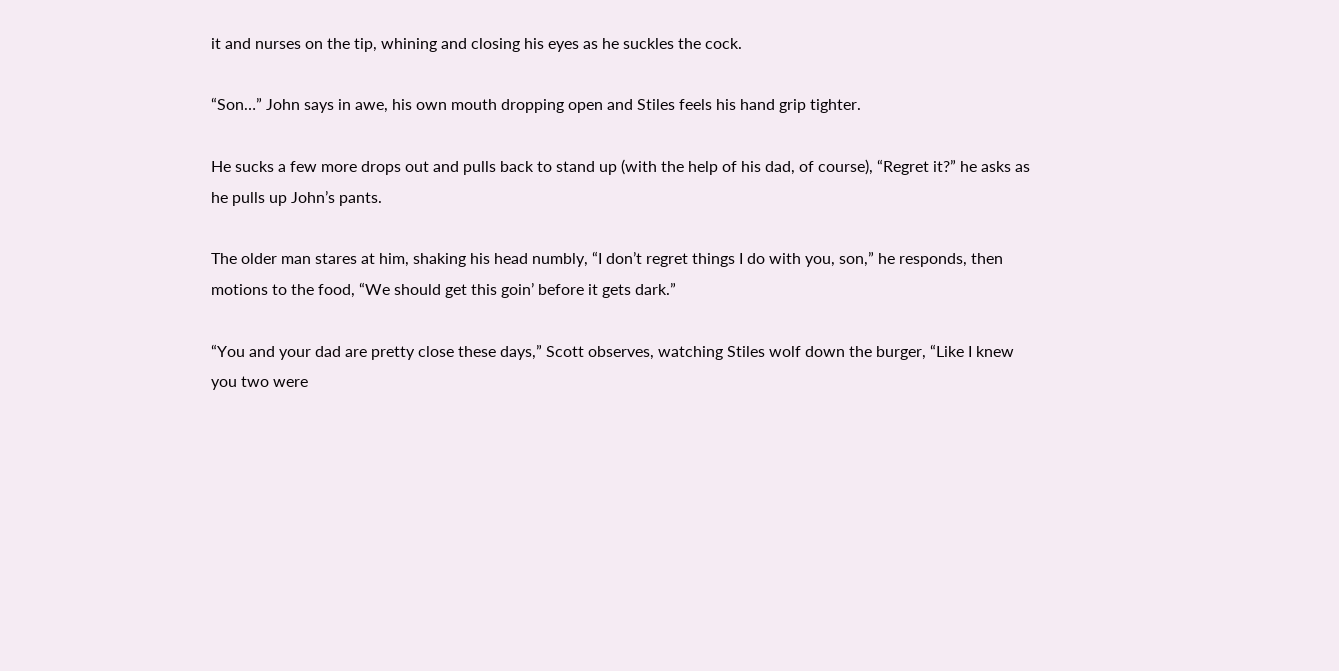it and nurses on the tip, whining and closing his eyes as he suckles the cock.

“Son…” John says in awe, his own mouth dropping open and Stiles feels his hand grip tighter.

He sucks a few more drops out and pulls back to stand up (with the help of his dad, of course), “Regret it?” he asks as he pulls up John’s pants.

The older man stares at him, shaking his head numbly, “I don’t regret things I do with you, son,” he responds, then motions to the food, “We should get this goin’ before it gets dark.”

“You and your dad are pretty close these days,” Scott observes, watching Stiles wolf down the burger, “Like I knew you two were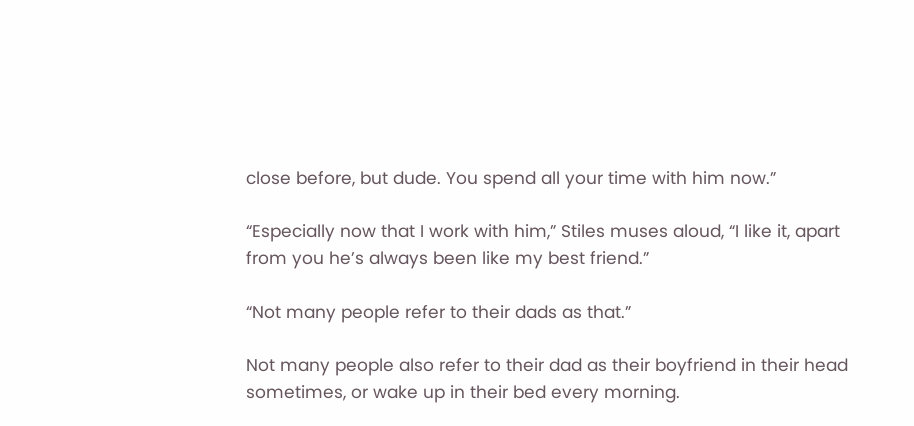close before, but dude. You spend all your time with him now.”

“Especially now that I work with him,” Stiles muses aloud, “I like it, apart from you he’s always been like my best friend.”

“Not many people refer to their dads as that.”

Not many people also refer to their dad as their boyfriend in their head sometimes, or wake up in their bed every morning.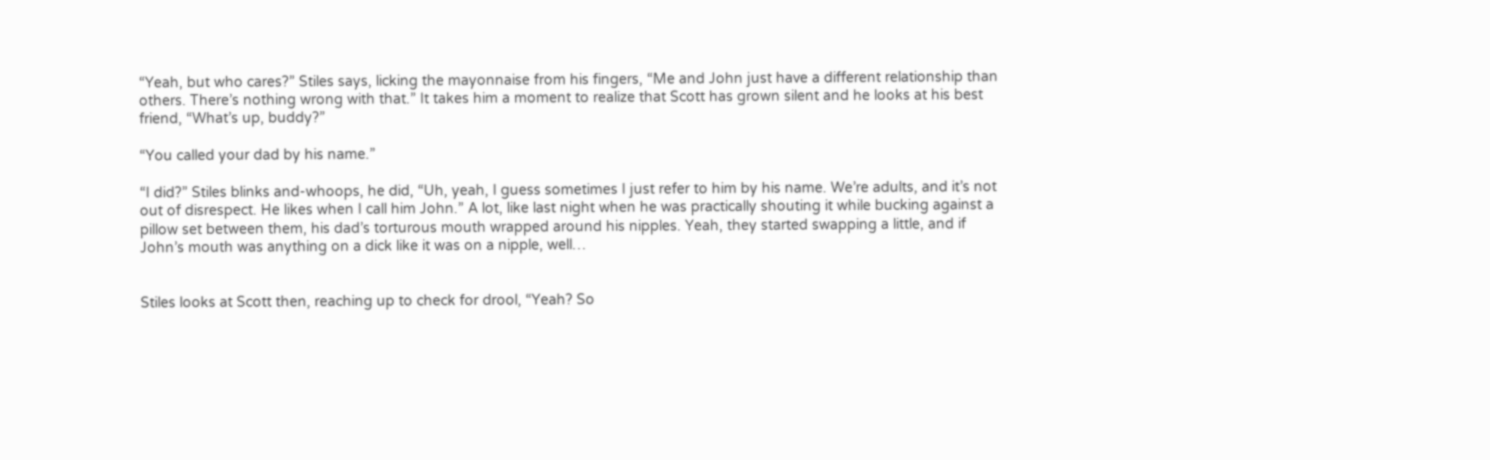“Yeah, but who cares?” Stiles says, licking the mayonnaise from his fingers, “Me and John just have a different relationship than others. There’s nothing wrong with that.” It takes him a moment to realize that Scott has grown silent and he looks at his best friend, “What’s up, buddy?”

“You called your dad by his name.”

“I did?” Stiles blinks and-whoops, he did, “Uh, yeah, I guess sometimes I just refer to him by his name. We’re adults, and it’s not out of disrespect. He likes when I call him John.” A lot, like last night when he was practically shouting it while bucking against a pillow set between them, his dad’s torturous mouth wrapped around his nipples. Yeah, they started swapping a little, and if John’s mouth was anything on a dick like it was on a nipple, well…


Stiles looks at Scott then, reaching up to check for drool, “Yeah? So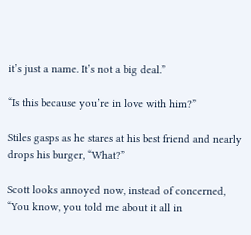it’s just a name. It’s not a big deal.”

“Is this because you’re in love with him?”

Stiles gasps as he stares at his best friend and nearly drops his burger, “What?”

Scott looks annoyed now, instead of concerned, “You know, you told me about it all in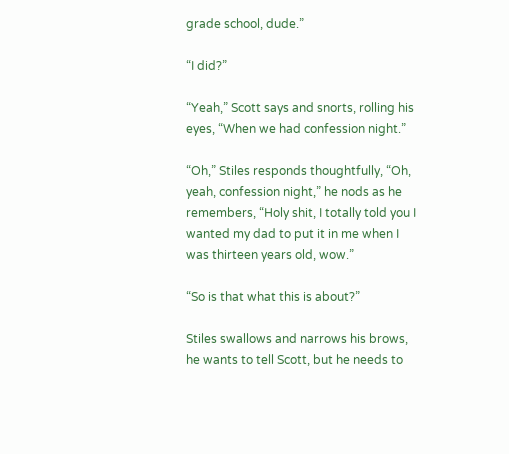grade school, dude.”

“I did?”

“Yeah,” Scott says and snorts, rolling his eyes, “When we had confession night.”

“Oh,” Stiles responds thoughtfully, “Oh, yeah, confession night,” he nods as he remembers, “Holy shit, I totally told you I wanted my dad to put it in me when I was thirteen years old, wow.”

“So is that what this is about?”

Stiles swallows and narrows his brows, he wants to tell Scott, but he needs to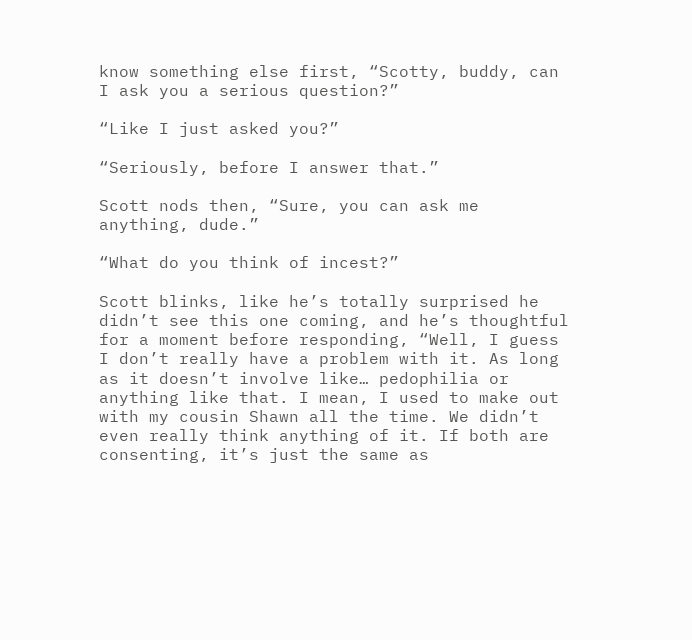know something else first, “Scotty, buddy, can I ask you a serious question?”

“Like I just asked you?”

“Seriously, before I answer that.”

Scott nods then, “Sure, you can ask me anything, dude.”

“What do you think of incest?”

Scott blinks, like he’s totally surprised he didn’t see this one coming, and he’s thoughtful for a moment before responding, “Well, I guess I don’t really have a problem with it. As long as it doesn’t involve like… pedophilia or anything like that. I mean, I used to make out with my cousin Shawn all the time. We didn’t even really think anything of it. If both are consenting, it’s just the same as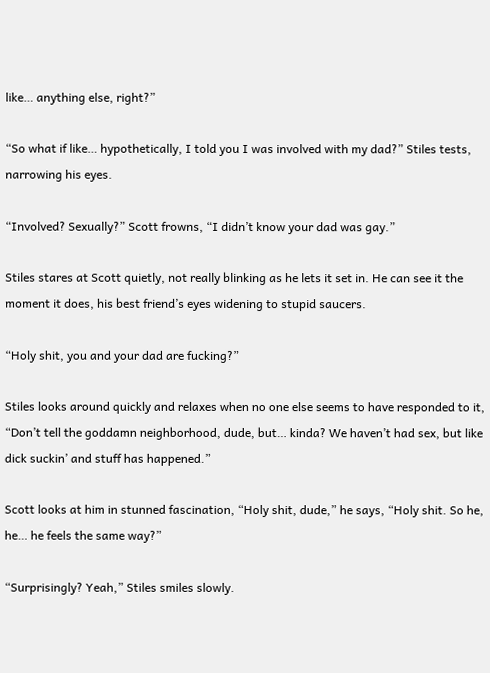like… anything else, right?”

“So what if like… hypothetically, I told you I was involved with my dad?” Stiles tests, narrowing his eyes.

“Involved? Sexually?” Scott frowns, “I didn’t know your dad was gay.”

Stiles stares at Scott quietly, not really blinking as he lets it set in. He can see it the moment it does, his best friend’s eyes widening to stupid saucers.

“Holy shit, you and your dad are fucking?”

Stiles looks around quickly and relaxes when no one else seems to have responded to it, “Don’t tell the goddamn neighborhood, dude, but… kinda? We haven’t had sex, but like dick suckin’ and stuff has happened.”

Scott looks at him in stunned fascination, “Holy shit, dude,” he says, “Holy shit. So he, he… he feels the same way?”

“Surprisingly? Yeah,” Stiles smiles slowly.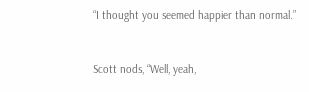“I thought you seemed happier than normal.”


Scott nods, “Well, yeah,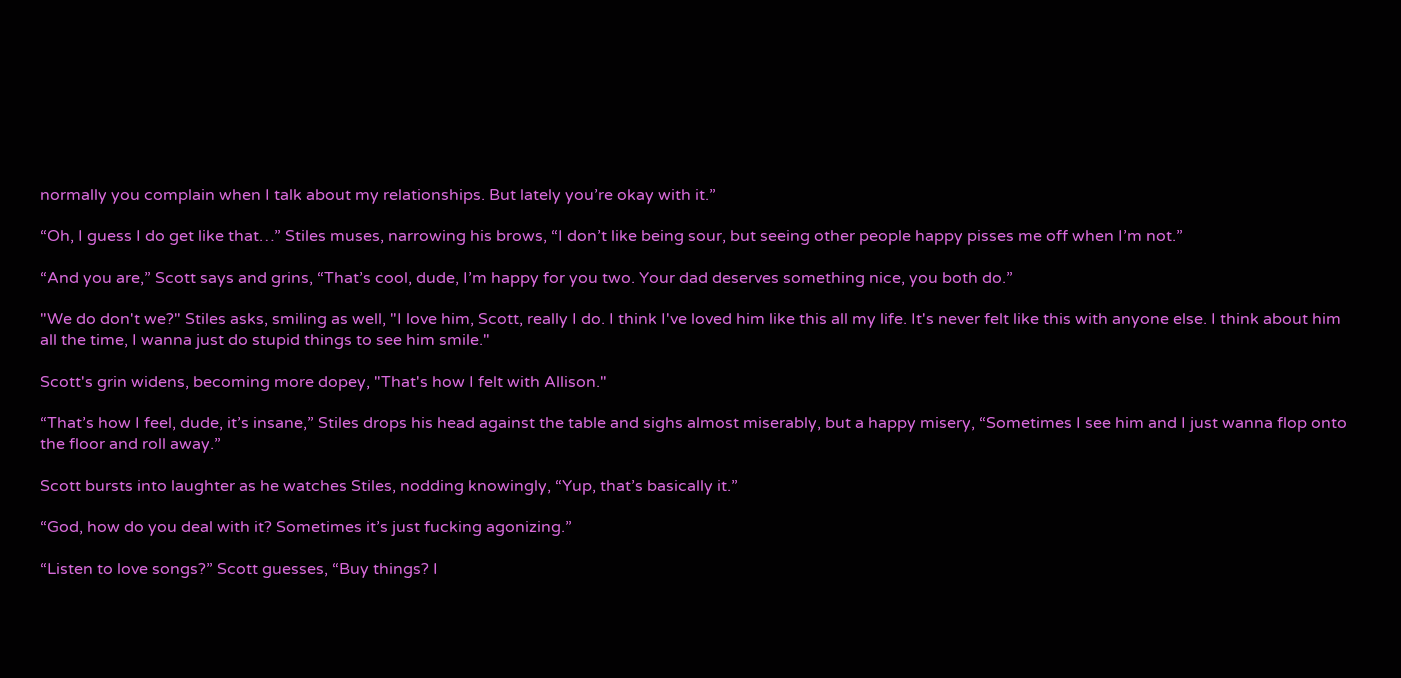normally you complain when I talk about my relationships. But lately you’re okay with it.”

“Oh, I guess I do get like that…” Stiles muses, narrowing his brows, “I don’t like being sour, but seeing other people happy pisses me off when I’m not.”

“And you are,” Scott says and grins, “That’s cool, dude, I’m happy for you two. Your dad deserves something nice, you both do.”

"We do don't we?" Stiles asks, smiling as well, "I love him, Scott, really I do. I think I've loved him like this all my life. It's never felt like this with anyone else. I think about him all the time, I wanna just do stupid things to see him smile."

Scott's grin widens, becoming more dopey, "That's how I felt with Allison."

“That’s how I feel, dude, it’s insane,” Stiles drops his head against the table and sighs almost miserably, but a happy misery, “Sometimes I see him and I just wanna flop onto the floor and roll away.”

Scott bursts into laughter as he watches Stiles, nodding knowingly, “Yup, that’s basically it.”

“God, how do you deal with it? Sometimes it’s just fucking agonizing.”

“Listen to love songs?” Scott guesses, “Buy things? I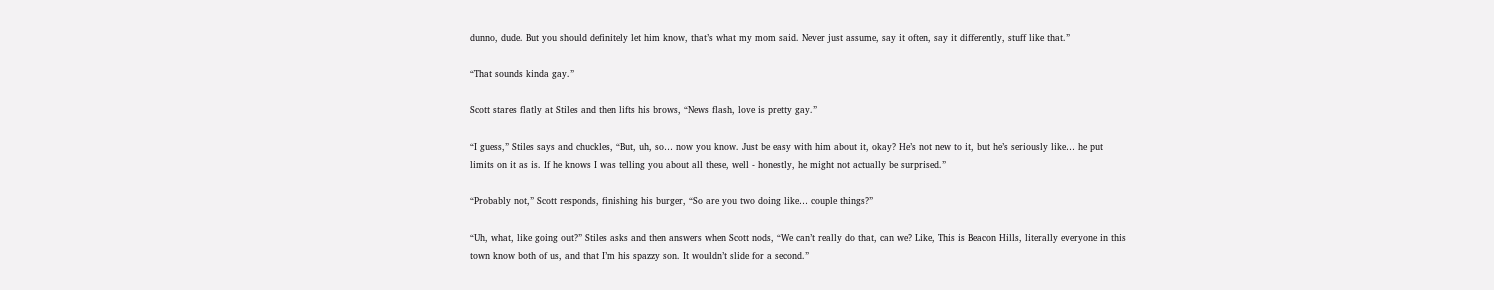dunno, dude. But you should definitely let him know, that’s what my mom said. Never just assume, say it often, say it differently, stuff like that.”

“That sounds kinda gay.”

Scott stares flatly at Stiles and then lifts his brows, “News flash, love is pretty gay.”

“I guess,” Stiles says and chuckles, “But, uh, so… now you know. Just be easy with him about it, okay? He’s not new to it, but he’s seriously like… he put limits on it as is. If he knows I was telling you about all these, well - honestly, he might not actually be surprised.”

“Probably not,” Scott responds, finishing his burger, “So are you two doing like… couple things?”

“Uh, what, like going out?” Stiles asks and then answers when Scott nods, “We can’t really do that, can we? Like, This is Beacon Hills, literally everyone in this town know both of us, and that I’m his spazzy son. It wouldn’t slide for a second.”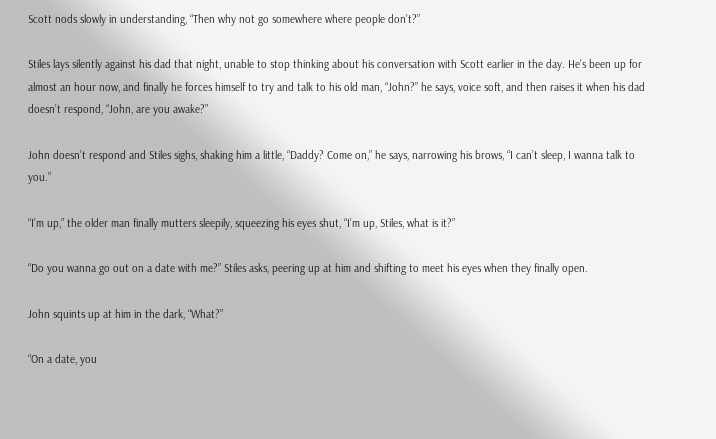Scott nods slowly in understanding, “Then why not go somewhere where people don’t?”

Stiles lays silently against his dad that night, unable to stop thinking about his conversation with Scott earlier in the day. He’s been up for almost an hour now, and finally he forces himself to try and talk to his old man, “John?” he says, voice soft, and then raises it when his dad doesn’t respond, “John, are you awake?”

John doesn’t respond and Stiles sighs, shaking him a little, “Daddy? Come on,” he says, narrowing his brows, “I can’t sleep, I wanna talk to you.”

“I’m up,” the older man finally mutters sleepily, squeezing his eyes shut, “I’m up, Stiles, what is it?”

“Do you wanna go out on a date with me?” Stiles asks, peering up at him and shifting to meet his eyes when they finally open.

John squints up at him in the dark, “What?”

“On a date, you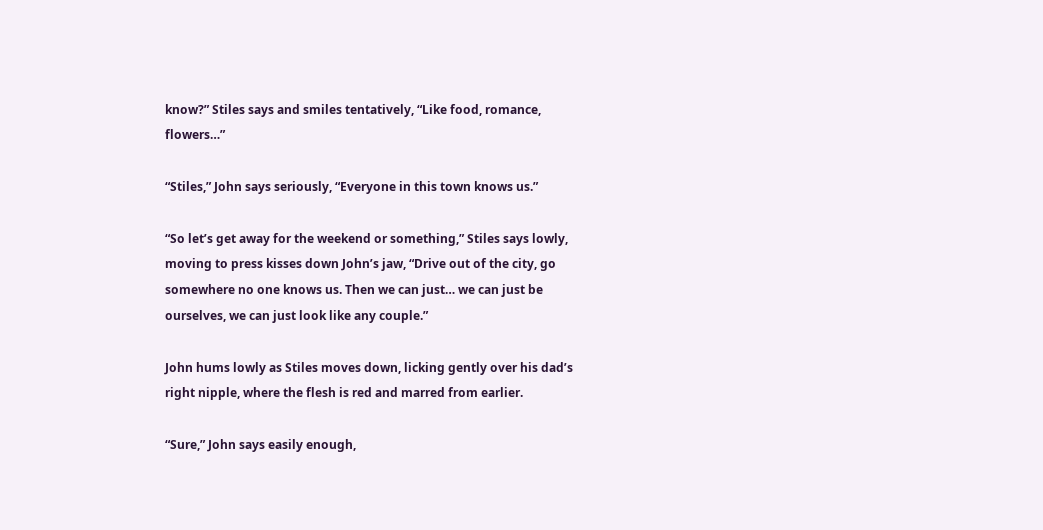know?” Stiles says and smiles tentatively, “Like food, romance, flowers…”

“Stiles,” John says seriously, “Everyone in this town knows us.”

“So let’s get away for the weekend or something,” Stiles says lowly, moving to press kisses down John’s jaw, “Drive out of the city, go somewhere no one knows us. Then we can just… we can just be ourselves, we can just look like any couple.”

John hums lowly as Stiles moves down, licking gently over his dad’s right nipple, where the flesh is red and marred from earlier.

“Sure,” John says easily enough,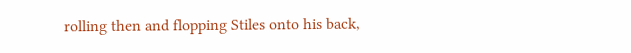rolling then and flopping Stiles onto his back,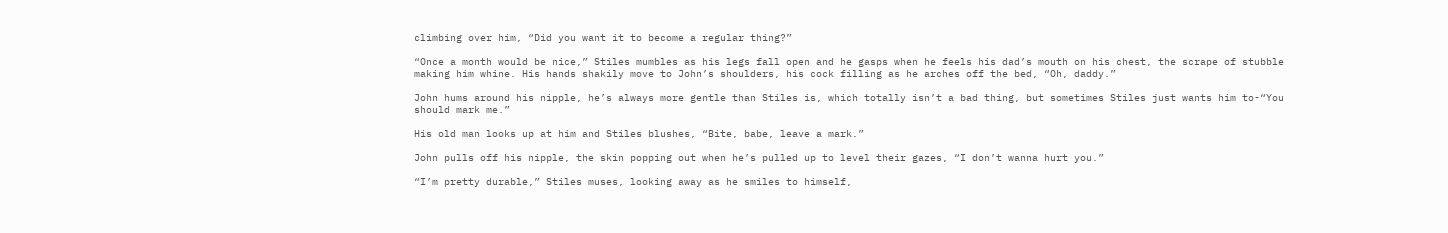climbing over him, “Did you want it to become a regular thing?”

“Once a month would be nice,” Stiles mumbles as his legs fall open and he gasps when he feels his dad’s mouth on his chest, the scrape of stubble making him whine. His hands shakily move to John’s shoulders, his cock filling as he arches off the bed, “Oh, daddy.”

John hums around his nipple, he’s always more gentle than Stiles is, which totally isn’t a bad thing, but sometimes Stiles just wants him to-“You should mark me.”

His old man looks up at him and Stiles blushes, “Bite, babe, leave a mark.”

John pulls off his nipple, the skin popping out when he’s pulled up to level their gazes, “I don’t wanna hurt you.”

“I’m pretty durable,” Stiles muses, looking away as he smiles to himself,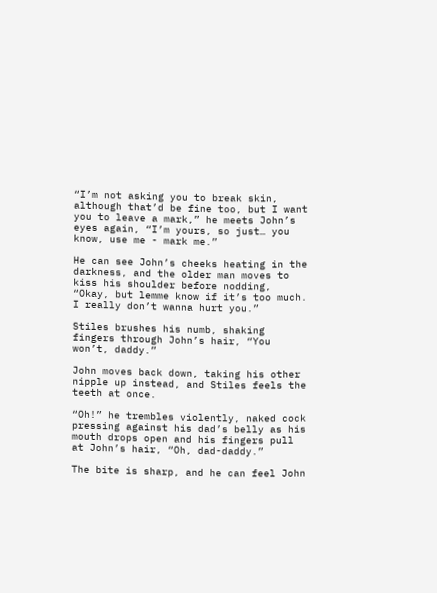“I’m not asking you to break skin, although that’d be fine too, but I want you to leave a mark,” he meets John’s eyes again, “I’m yours, so just… you know, use me - mark me.”

He can see John’s cheeks heating in the darkness, and the older man moves to kiss his shoulder before nodding, “Okay, but lemme know if it’s too much. I really don’t wanna hurt you.”

Stiles brushes his numb, shaking fingers through John’s hair, “You won’t, daddy.”

John moves back down, taking his other nipple up instead, and Stiles feels the teeth at once.

“Oh!” he trembles violently, naked cock pressing against his dad’s belly as his mouth drops open and his fingers pull at John’s hair, “Oh, dad-daddy.”

The bite is sharp, and he can feel John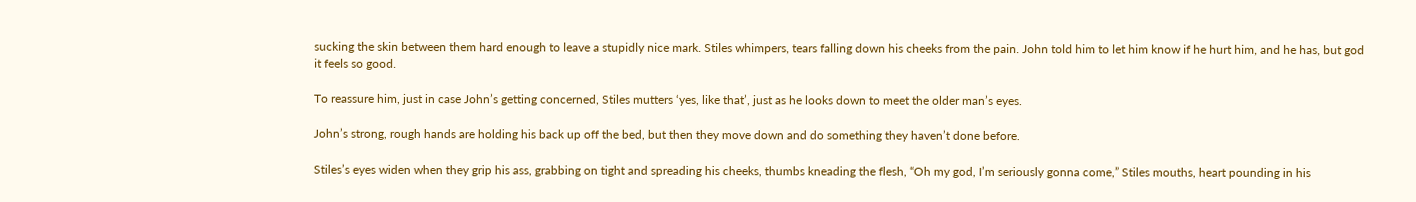sucking the skin between them hard enough to leave a stupidly nice mark. Stiles whimpers, tears falling down his cheeks from the pain. John told him to let him know if he hurt him, and he has, but god it feels so good.

To reassure him, just in case John’s getting concerned, Stiles mutters ‘yes, like that’, just as he looks down to meet the older man’s eyes.

John’s strong, rough hands are holding his back up off the bed, but then they move down and do something they haven’t done before.

Stiles’s eyes widen when they grip his ass, grabbing on tight and spreading his cheeks, thumbs kneading the flesh, “Oh my god, I’m seriously gonna come,” Stiles mouths, heart pounding in his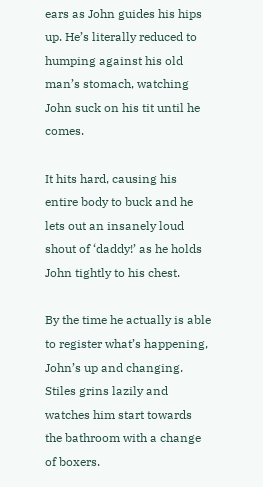ears as John guides his hips up. He’s literally reduced to humping against his old man’s stomach, watching John suck on his tit until he comes.

It hits hard, causing his entire body to buck and he lets out an insanely loud shout of ‘daddy!’ as he holds John tightly to his chest.

By the time he actually is able to register what’s happening, John’s up and changing. Stiles grins lazily and watches him start towards the bathroom with a change of boxers.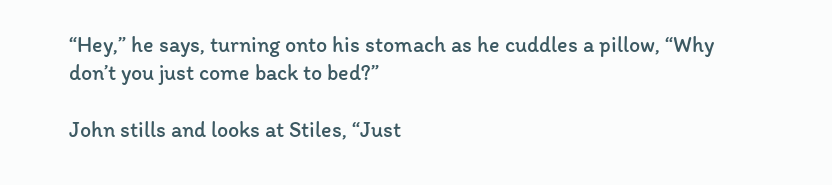“Hey,” he says, turning onto his stomach as he cuddles a pillow, “Why don’t you just come back to bed?”

John stills and looks at Stiles, “Just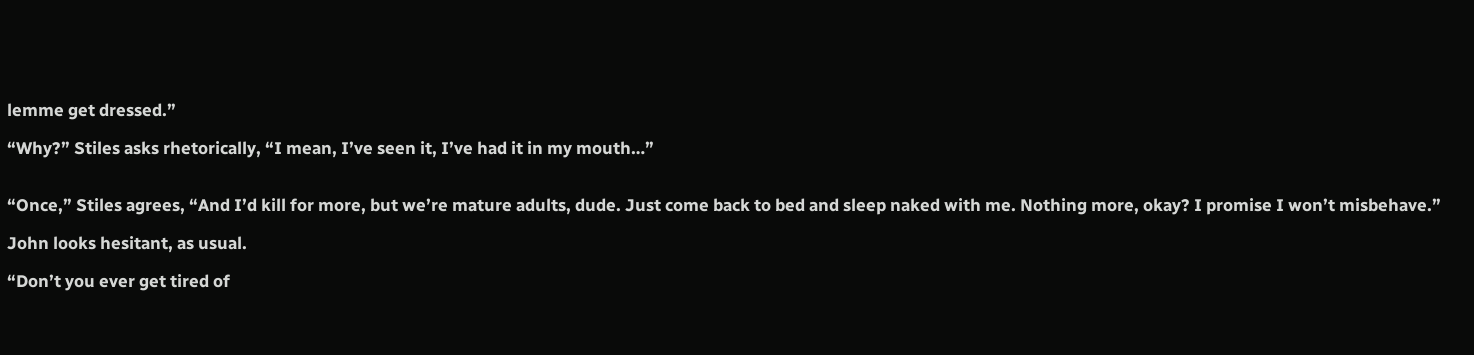lemme get dressed.”

“Why?” Stiles asks rhetorically, “I mean, I’ve seen it, I’ve had it in my mouth…”


“Once,” Stiles agrees, “And I’d kill for more, but we’re mature adults, dude. Just come back to bed and sleep naked with me. Nothing more, okay? I promise I won’t misbehave.”

John looks hesitant, as usual.

“Don’t you ever get tired of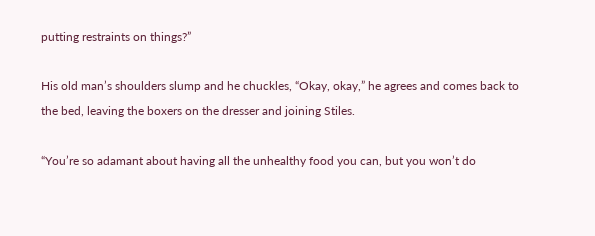putting restraints on things?”

His old man’s shoulders slump and he chuckles, “Okay, okay,” he agrees and comes back to the bed, leaving the boxers on the dresser and joining Stiles.

“You’re so adamant about having all the unhealthy food you can, but you won’t do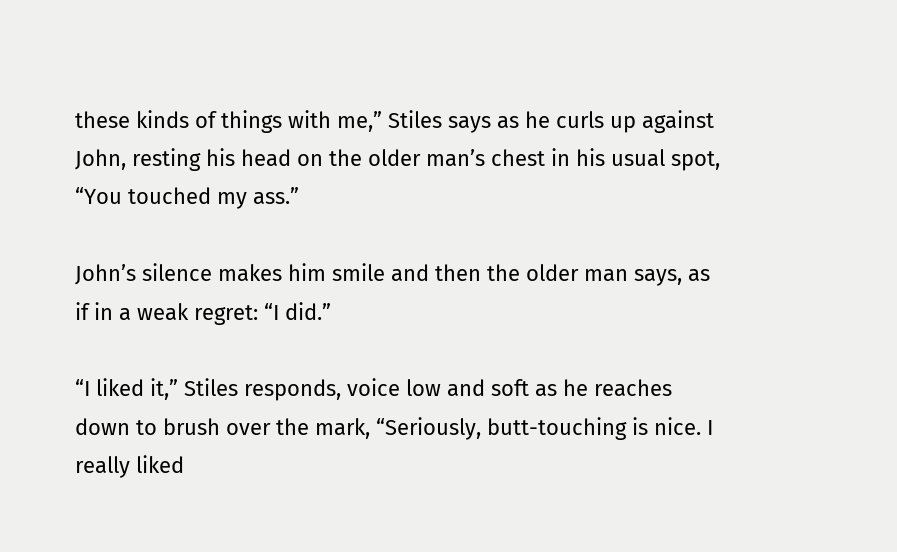these kinds of things with me,” Stiles says as he curls up against John, resting his head on the older man’s chest in his usual spot, “You touched my ass.”

John’s silence makes him smile and then the older man says, as if in a weak regret: “I did.”

“I liked it,” Stiles responds, voice low and soft as he reaches down to brush over the mark, “Seriously, butt-touching is nice. I really liked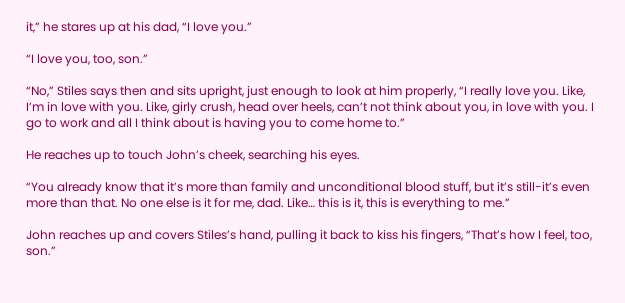it,” he stares up at his dad, “I love you.”

“I love you, too, son.”

“No,” Stiles says then and sits upright, just enough to look at him properly, “I really love you. Like, I’m in love with you. Like, girly crush, head over heels, can’t not think about you, in love with you. I go to work and all I think about is having you to come home to.”

He reaches up to touch John’s cheek, searching his eyes.

“You already know that it’s more than family and unconditional blood stuff, but it’s still-it’s even more than that. No one else is it for me, dad. Like… this is it, this is everything to me.”

John reaches up and covers Stiles’s hand, pulling it back to kiss his fingers, “That’s how I feel, too, son.”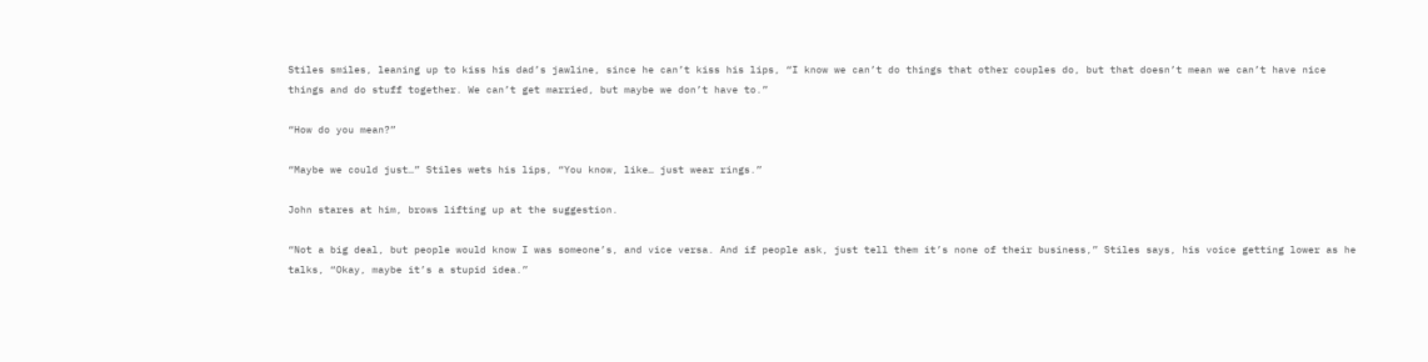Stiles smiles, leaning up to kiss his dad’s jawline, since he can’t kiss his lips, “I know we can’t do things that other couples do, but that doesn’t mean we can’t have nice things and do stuff together. We can’t get married, but maybe we don’t have to.”

“How do you mean?”

“Maybe we could just…” Stiles wets his lips, “You know, like… just wear rings.”

John stares at him, brows lifting up at the suggestion.

“Not a big deal, but people would know I was someone’s, and vice versa. And if people ask, just tell them it’s none of their business,” Stiles says, his voice getting lower as he talks, “Okay, maybe it’s a stupid idea.”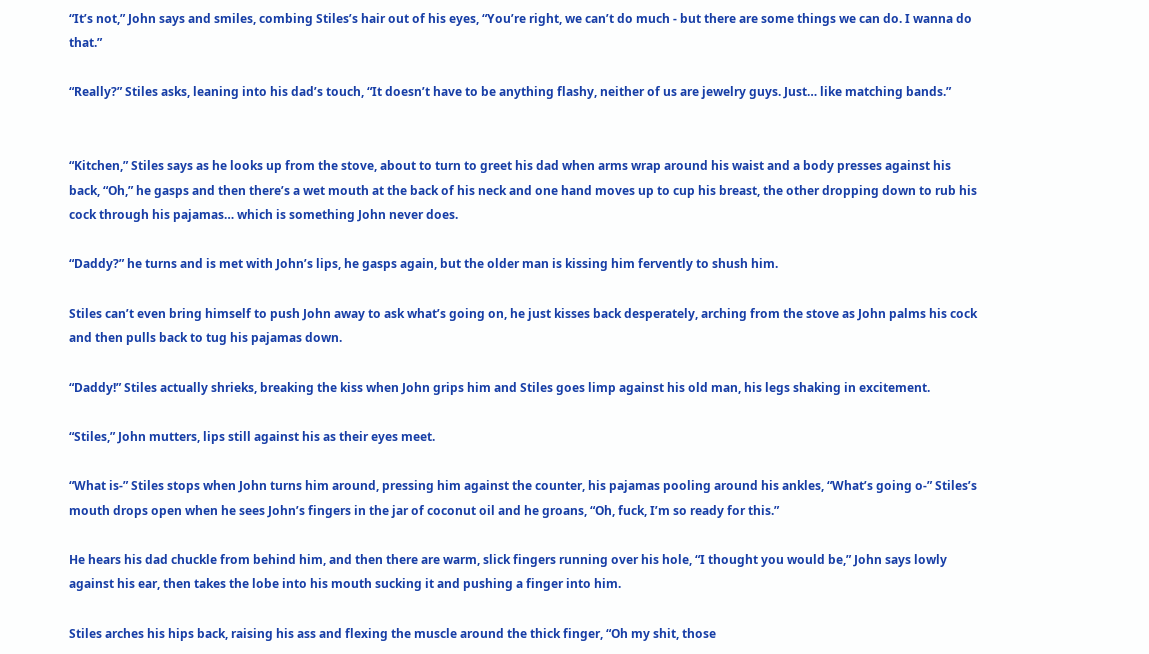“It’s not,” John says and smiles, combing Stiles’s hair out of his eyes, “You’re right, we can’t do much - but there are some things we can do. I wanna do that.”

“Really?” Stiles asks, leaning into his dad’s touch, “It doesn’t have to be anything flashy, neither of us are jewelry guys. Just… like matching bands.”


“Kitchen,” Stiles says as he looks up from the stove, about to turn to greet his dad when arms wrap around his waist and a body presses against his back, “Oh,” he gasps and then there’s a wet mouth at the back of his neck and one hand moves up to cup his breast, the other dropping down to rub his cock through his pajamas… which is something John never does.

“Daddy?” he turns and is met with John’s lips, he gasps again, but the older man is kissing him fervently to shush him.

Stiles can’t even bring himself to push John away to ask what’s going on, he just kisses back desperately, arching from the stove as John palms his cock and then pulls back to tug his pajamas down.

“Daddy!” Stiles actually shrieks, breaking the kiss when John grips him and Stiles goes limp against his old man, his legs shaking in excitement.

“Stiles,” John mutters, lips still against his as their eyes meet.

“What is-” Stiles stops when John turns him around, pressing him against the counter, his pajamas pooling around his ankles, “What’s going o-” Stiles’s mouth drops open when he sees John’s fingers in the jar of coconut oil and he groans, “Oh, fuck, I’m so ready for this.”

He hears his dad chuckle from behind him, and then there are warm, slick fingers running over his hole, “I thought you would be,” John says lowly against his ear, then takes the lobe into his mouth sucking it and pushing a finger into him.

Stiles arches his hips back, raising his ass and flexing the muscle around the thick finger, “Oh my shit, those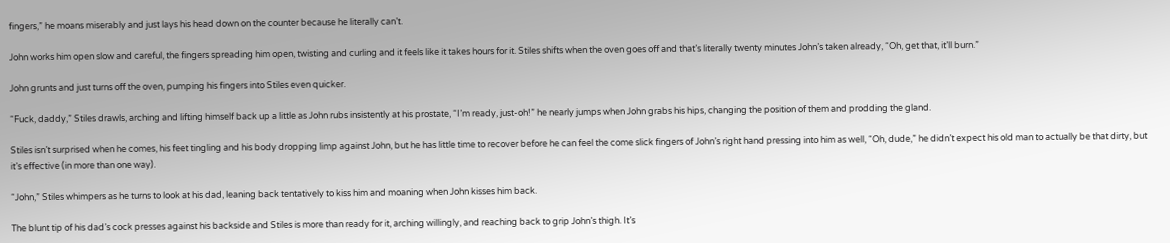fingers,” he moans miserably and just lays his head down on the counter because he literally can’t.

John works him open slow and careful, the fingers spreading him open, twisting and curling and it feels like it takes hours for it. Stiles shifts when the oven goes off and that’s literally twenty minutes John’s taken already, “Oh, get that, it’ll burn.”

John grunts and just turns off the oven, pumping his fingers into Stiles even quicker.

“Fuck, daddy,” Stiles drawls, arching and lifting himself back up a little as John rubs insistently at his prostate, “I’m ready, just-oh!” he nearly jumps when John grabs his hips, changing the position of them and prodding the gland.

Stiles isn’t surprised when he comes, his feet tingling and his body dropping limp against John, but he has little time to recover before he can feel the come slick fingers of John’s right hand pressing into him as well, “Oh, dude,” he didn’t expect his old man to actually be that dirty, but it’s effective (in more than one way).

“John,” Stiles whimpers as he turns to look at his dad, leaning back tentatively to kiss him and moaning when John kisses him back.

The blunt tip of his dad’s cock presses against his backside and Stiles is more than ready for it, arching willingly, and reaching back to grip John’s thigh. It’s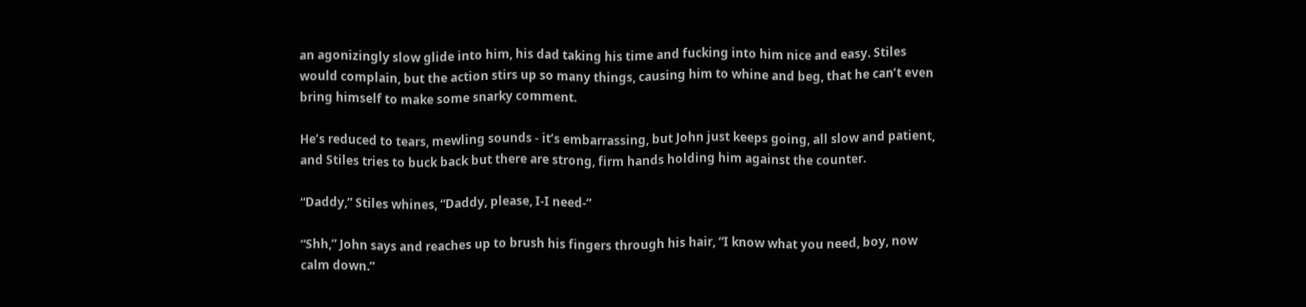an agonizingly slow glide into him, his dad taking his time and fucking into him nice and easy. Stiles would complain, but the action stirs up so many things, causing him to whine and beg, that he can’t even bring himself to make some snarky comment.

He’s reduced to tears, mewling sounds - it’s embarrassing, but John just keeps going, all slow and patient, and Stiles tries to buck back but there are strong, firm hands holding him against the counter.

“Daddy,” Stiles whines, “Daddy, please, I-I need-”

“Shh,” John says and reaches up to brush his fingers through his hair, “I know what you need, boy, now calm down.”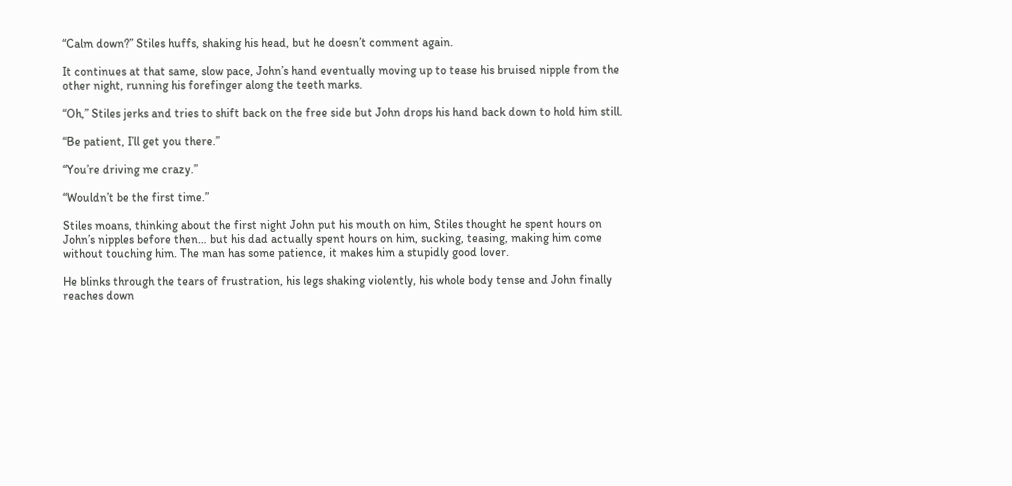“Calm down?” Stiles huffs, shaking his head, but he doesn’t comment again.

It continues at that same, slow pace, John’s hand eventually moving up to tease his bruised nipple from the other night, running his forefinger along the teeth marks.

“Oh,” Stiles jerks and tries to shift back on the free side but John drops his hand back down to hold him still.

“Be patient, I’ll get you there.”

“You’re driving me crazy.”

“Wouldn’t be the first time.”

Stiles moans, thinking about the first night John put his mouth on him, Stiles thought he spent hours on John’s nipples before then… but his dad actually spent hours on him, sucking, teasing, making him come without touching him. The man has some patience, it makes him a stupidly good lover.

He blinks through the tears of frustration, his legs shaking violently, his whole body tense and John finally reaches down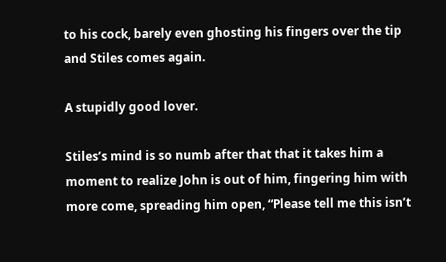to his cock, barely even ghosting his fingers over the tip and Stiles comes again.

A stupidly good lover.

Stiles’s mind is so numb after that that it takes him a moment to realize John is out of him, fingering him with more come, spreading him open, “Please tell me this isn’t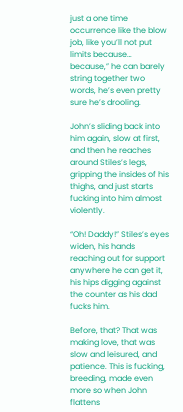just a one time occurrence like the blow job, like you’ll not put limits because… because,” he can barely string together two words, he’s even pretty sure he’s drooling.

John’s sliding back into him again, slow at first, and then he reaches around Stiles’s legs, gripping the insides of his thighs, and just starts fucking into him almost violently.

“Oh! Daddy!” Stiles’s eyes widen, his hands reaching out for support anywhere he can get it, his hips digging against the counter as his dad fucks him.

Before, that? That was making love, that was slow and leisured, and patience. This is fucking, breeding, made even more so when John flattens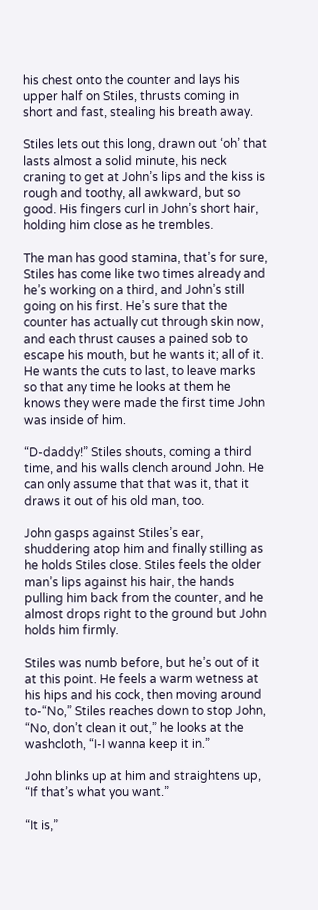his chest onto the counter and lays his upper half on Stiles, thrusts coming in short and fast, stealing his breath away.

Stiles lets out this long, drawn out ‘oh’ that lasts almost a solid minute, his neck craning to get at John’s lips and the kiss is rough and toothy, all awkward, but so good. His fingers curl in John’s short hair, holding him close as he trembles.

The man has good stamina, that’s for sure, Stiles has come like two times already and he’s working on a third, and John’s still going on his first. He’s sure that the counter has actually cut through skin now, and each thrust causes a pained sob to escape his mouth, but he wants it; all of it. He wants the cuts to last, to leave marks so that any time he looks at them he knows they were made the first time John was inside of him.

“D-daddy!” Stiles shouts, coming a third time, and his walls clench around John. He can only assume that that was it, that it draws it out of his old man, too.

John gasps against Stiles’s ear, shuddering atop him and finally stilling as he holds Stiles close. Stiles feels the older man’s lips against his hair, the hands pulling him back from the counter, and he almost drops right to the ground but John holds him firmly.

Stiles was numb before, but he’s out of it at this point. He feels a warm wetness at his hips and his cock, then moving around to-“No,” Stiles reaches down to stop John, “No, don’t clean it out,” he looks at the washcloth, “I-I wanna keep it in.”

John blinks up at him and straightens up, “If that’s what you want.”

“It is,”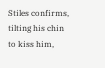Stiles confirms, tilting his chin to kiss him,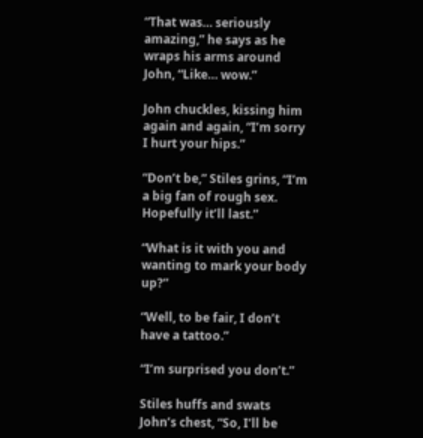“That was… seriously amazing,” he says as he wraps his arms around John, “Like… wow.”

John chuckles, kissing him again and again, “I’m sorry I hurt your hips.”

“Don’t be,” Stiles grins, “I’m a big fan of rough sex. Hopefully it’ll last.”

“What is it with you and wanting to mark your body up?”

“Well, to be fair, I don’t have a tattoo.”

“I’m surprised you don’t.”

Stiles huffs and swats John’s chest, “So, I’ll be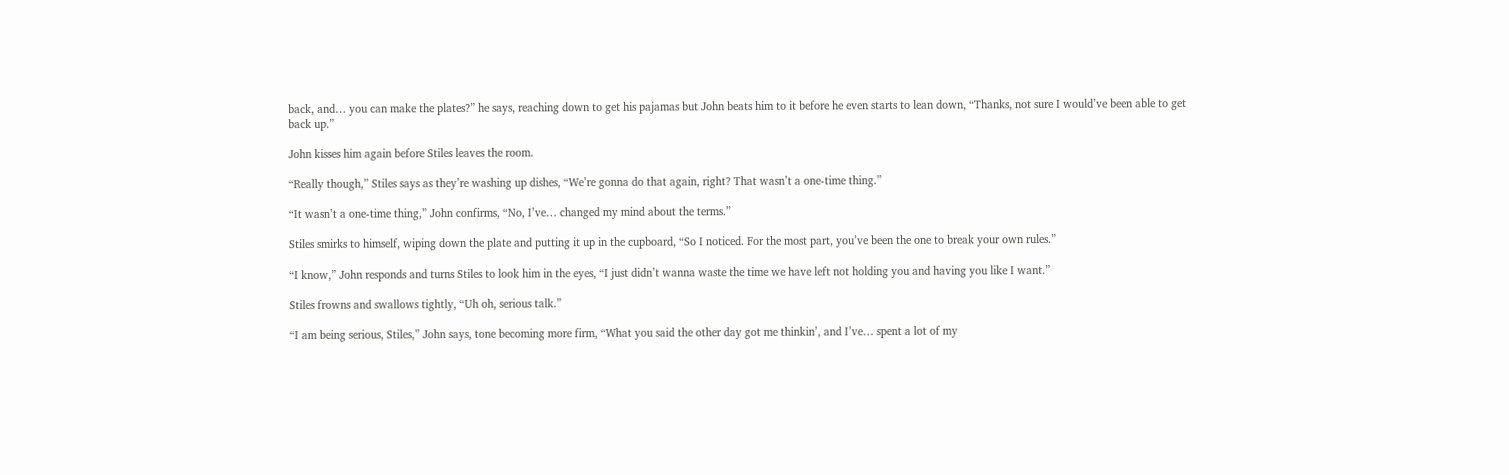back, and… you can make the plates?” he says, reaching down to get his pajamas but John beats him to it before he even starts to lean down, “Thanks, not sure I would’ve been able to get back up.”

John kisses him again before Stiles leaves the room.

“Really though,” Stiles says as they’re washing up dishes, “We’re gonna do that again, right? That wasn’t a one-time thing.”

“It wasn’t a one-time thing,” John confirms, “No, I’ve… changed my mind about the terms.”

Stiles smirks to himself, wiping down the plate and putting it up in the cupboard, “So I noticed. For the most part, you’ve been the one to break your own rules.”

“I know,” John responds and turns Stiles to look him in the eyes, “I just didn’t wanna waste the time we have left not holding you and having you like I want.”

Stiles frowns and swallows tightly, “Uh oh, serious talk.”

“I am being serious, Stiles,” John says, tone becoming more firm, “What you said the other day got me thinkin’, and I’ve… spent a lot of my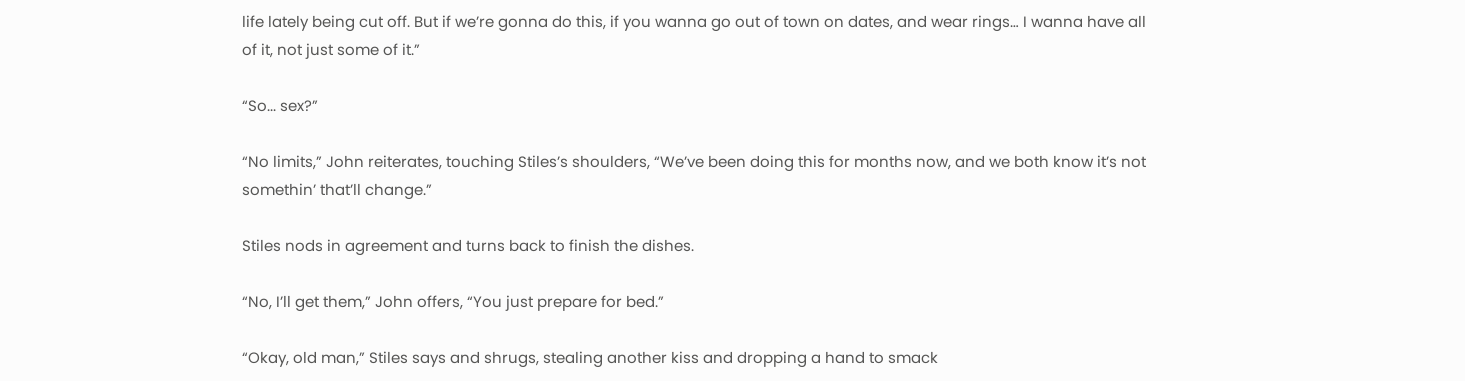life lately being cut off. But if we’re gonna do this, if you wanna go out of town on dates, and wear rings… I wanna have all of it, not just some of it.”

“So... sex?”

“No limits,” John reiterates, touching Stiles’s shoulders, “We’ve been doing this for months now, and we both know it’s not somethin’ that’ll change.”

Stiles nods in agreement and turns back to finish the dishes.

“No, I’ll get them,” John offers, “You just prepare for bed.”

“Okay, old man,” Stiles says and shrugs, stealing another kiss and dropping a hand to smack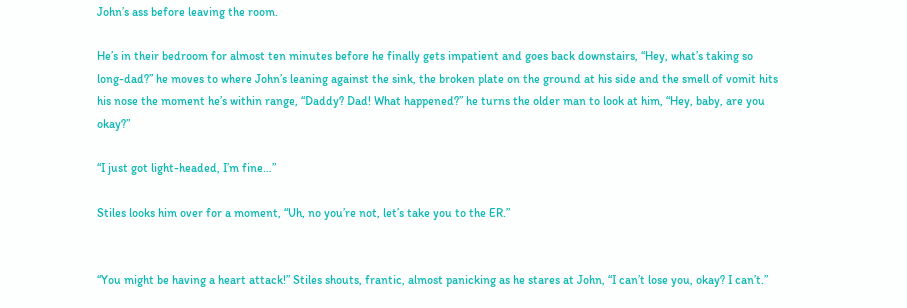John’s ass before leaving the room.

He’s in their bedroom for almost ten minutes before he finally gets impatient and goes back downstairs, “Hey, what’s taking so long-dad?” he moves to where John’s leaning against the sink, the broken plate on the ground at his side and the smell of vomit hits his nose the moment he’s within range, “Daddy? Dad! What happened?” he turns the older man to look at him, “Hey, baby, are you okay?”

“I just got light-headed, I’m fine…”

Stiles looks him over for a moment, “Uh, no you’re not, let’s take you to the ER.”


“You might be having a heart attack!” Stiles shouts, frantic, almost panicking as he stares at John, “I can’t lose you, okay? I can’t.”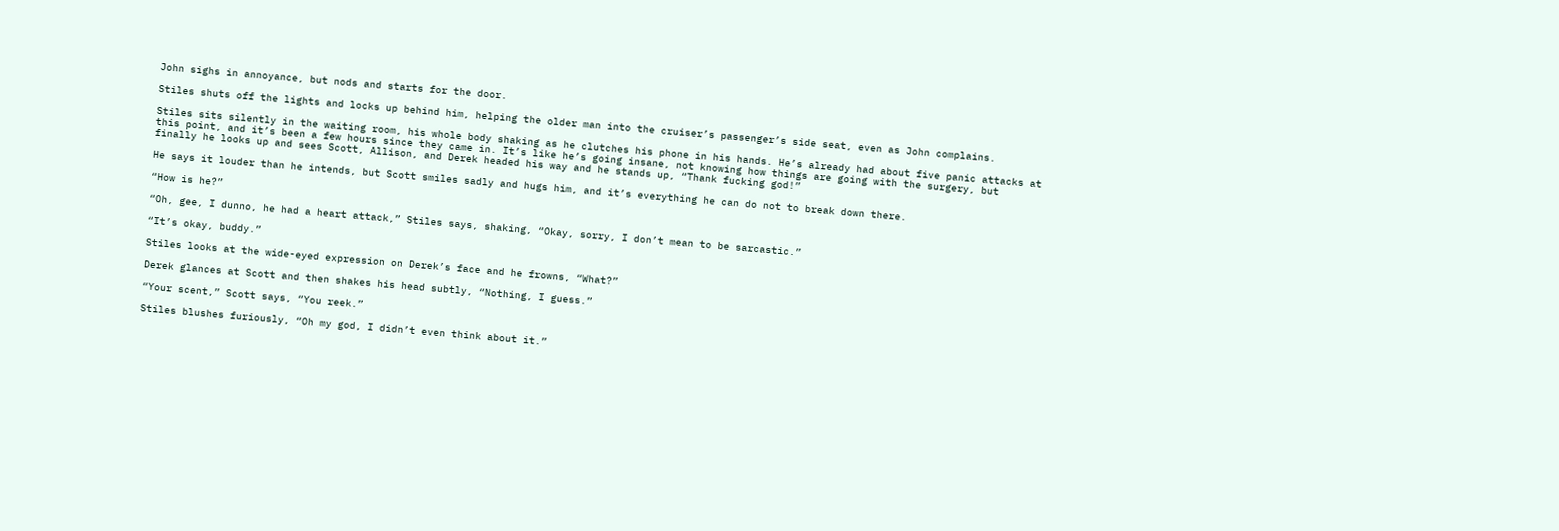John sighs in annoyance, but nods and starts for the door.

Stiles shuts off the lights and locks up behind him, helping the older man into the cruiser’s passenger’s side seat, even as John complains.

Stiles sits silently in the waiting room, his whole body shaking as he clutches his phone in his hands. He’s already had about five panic attacks at this point, and it’s been a few hours since they came in. It’s like he’s going insane, not knowing how things are going with the surgery, but finally he looks up and sees Scott, Allison, and Derek headed his way and he stands up, “Thank fucking god!”

He says it louder than he intends, but Scott smiles sadly and hugs him, and it’s everything he can do not to break down there.

“How is he?”

“Oh, gee, I dunno, he had a heart attack,” Stiles says, shaking, “Okay, sorry, I don’t mean to be sarcastic.”

“It’s okay, buddy.”

Stiles looks at the wide-eyed expression on Derek’s face and he frowns, “What?”

Derek glances at Scott and then shakes his head subtly, “Nothing, I guess.”

“Your scent,” Scott says, “You reek.”

Stiles blushes furiously, “Oh my god, I didn’t even think about it.”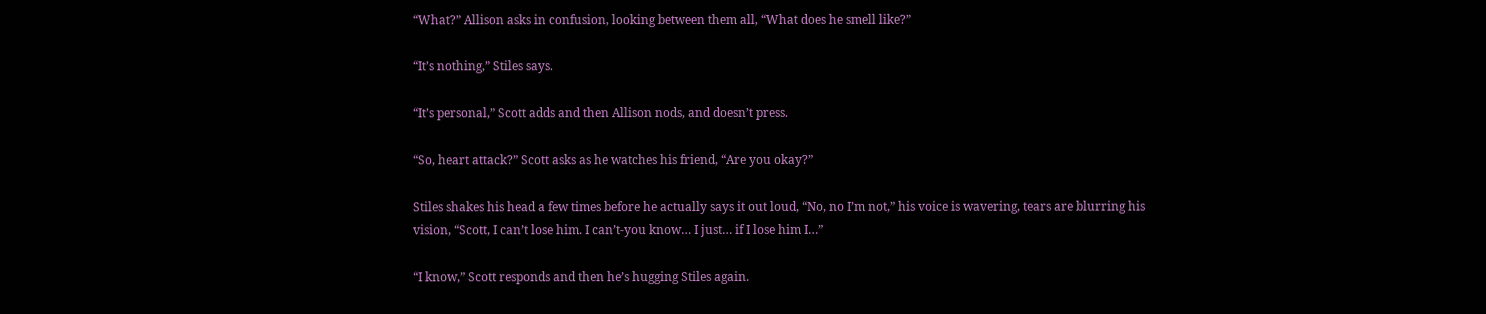“What?” Allison asks in confusion, looking between them all, “What does he smell like?”

“It’s nothing,” Stiles says.

“It’s personal,” Scott adds and then Allison nods, and doesn’t press.

“So, heart attack?” Scott asks as he watches his friend, “Are you okay?”

Stiles shakes his head a few times before he actually says it out loud, “No, no I’m not,” his voice is wavering, tears are blurring his vision, “Scott, I can’t lose him. I can’t-you know… I just… if I lose him I…”

“I know,” Scott responds and then he’s hugging Stiles again.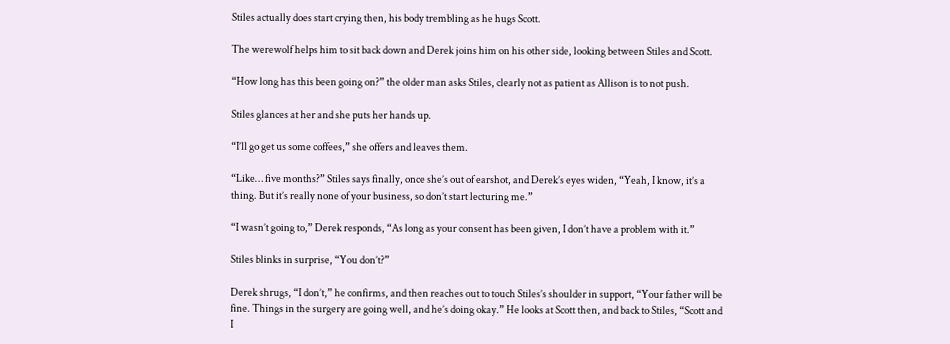Stiles actually does start crying then, his body trembling as he hugs Scott.

The werewolf helps him to sit back down and Derek joins him on his other side, looking between Stiles and Scott.

“How long has this been going on?” the older man asks Stiles, clearly not as patient as Allison is to not push.

Stiles glances at her and she puts her hands up.

“I’ll go get us some coffees,” she offers and leaves them.

“Like… five months?” Stiles says finally, once she’s out of earshot, and Derek’s eyes widen, “Yeah, I know, it’s a thing. But it’s really none of your business, so don’t start lecturing me.”

“I wasn’t going to,” Derek responds, “As long as your consent has been given, I don’t have a problem with it.”

Stiles blinks in surprise, “You don’t?”

Derek shrugs, “I don’t,” he confirms, and then reaches out to touch Stiles’s shoulder in support, “Your father will be fine. Things in the surgery are going well, and he’s doing okay.” He looks at Scott then, and back to Stiles, “Scott and I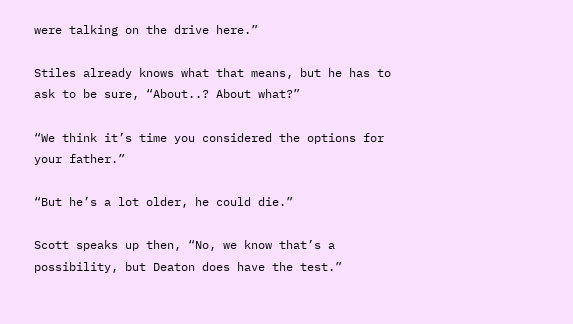were talking on the drive here.”

Stiles already knows what that means, but he has to ask to be sure, “About..? About what?”

“We think it’s time you considered the options for your father.”

“But he’s a lot older, he could die.”

Scott speaks up then, “No, we know that’s a possibility, but Deaton does have the test.”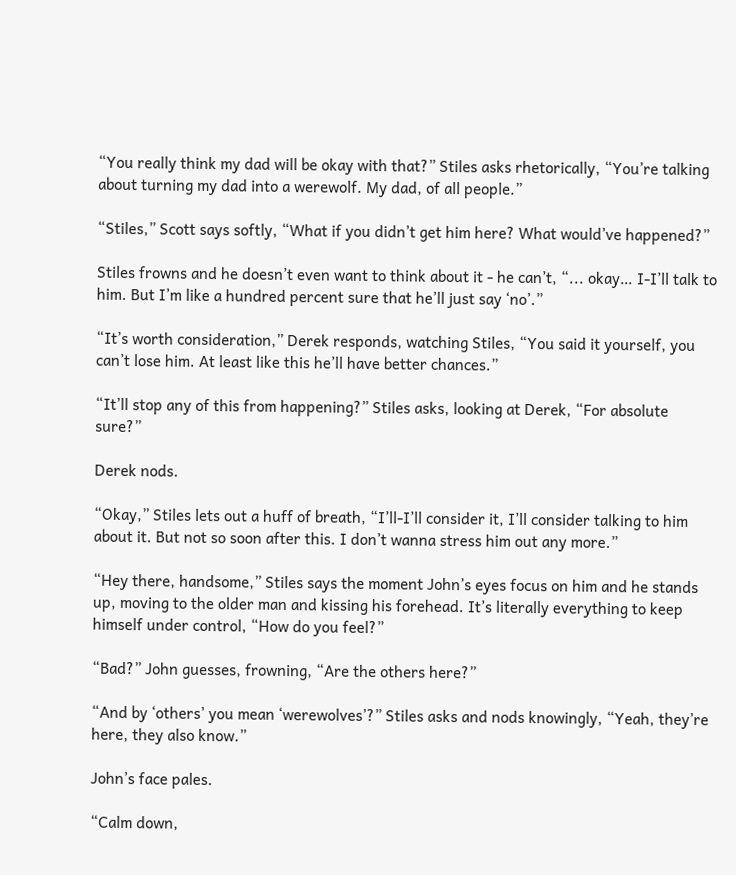“You really think my dad will be okay with that?” Stiles asks rhetorically, “You’re talking about turning my dad into a werewolf. My dad, of all people.”

“Stiles,” Scott says softly, “What if you didn’t get him here? What would’ve happened?”

Stiles frowns and he doesn’t even want to think about it - he can’t, “... okay… I-I’ll talk to him. But I’m like a hundred percent sure that he’ll just say ‘no’.”

“It’s worth consideration,” Derek responds, watching Stiles, “You said it yourself, you can’t lose him. At least like this he’ll have better chances.”

“It’ll stop any of this from happening?” Stiles asks, looking at Derek, “For absolute sure?”

Derek nods.

“Okay,” Stiles lets out a huff of breath, “I’ll-I’ll consider it, I’ll consider talking to him about it. But not so soon after this. I don’t wanna stress him out any more.”

“Hey there, handsome,” Stiles says the moment John’s eyes focus on him and he stands up, moving to the older man and kissing his forehead. It’s literally everything to keep himself under control, “How do you feel?”

“Bad?” John guesses, frowning, “Are the others here?”

“And by ‘others’ you mean ‘werewolves’?” Stiles asks and nods knowingly, “Yeah, they’re here, they also know.”

John’s face pales.

“Calm down,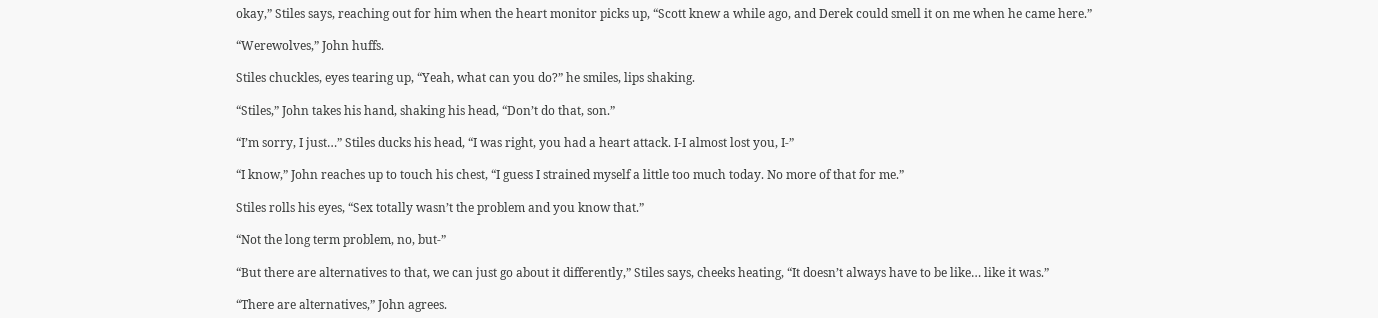okay,” Stiles says, reaching out for him when the heart monitor picks up, “Scott knew a while ago, and Derek could smell it on me when he came here.”

“Werewolves,” John huffs.

Stiles chuckles, eyes tearing up, “Yeah, what can you do?” he smiles, lips shaking.

“Stiles,” John takes his hand, shaking his head, “Don’t do that, son.”

“I’m sorry, I just…” Stiles ducks his head, “I was right, you had a heart attack. I-I almost lost you, I-”

“I know,” John reaches up to touch his chest, “I guess I strained myself a little too much today. No more of that for me.”

Stiles rolls his eyes, “Sex totally wasn’t the problem and you know that.”

“Not the long term problem, no, but-”

“But there are alternatives to that, we can just go about it differently,” Stiles says, cheeks heating, “It doesn’t always have to be like… like it was.”

“There are alternatives,” John agrees.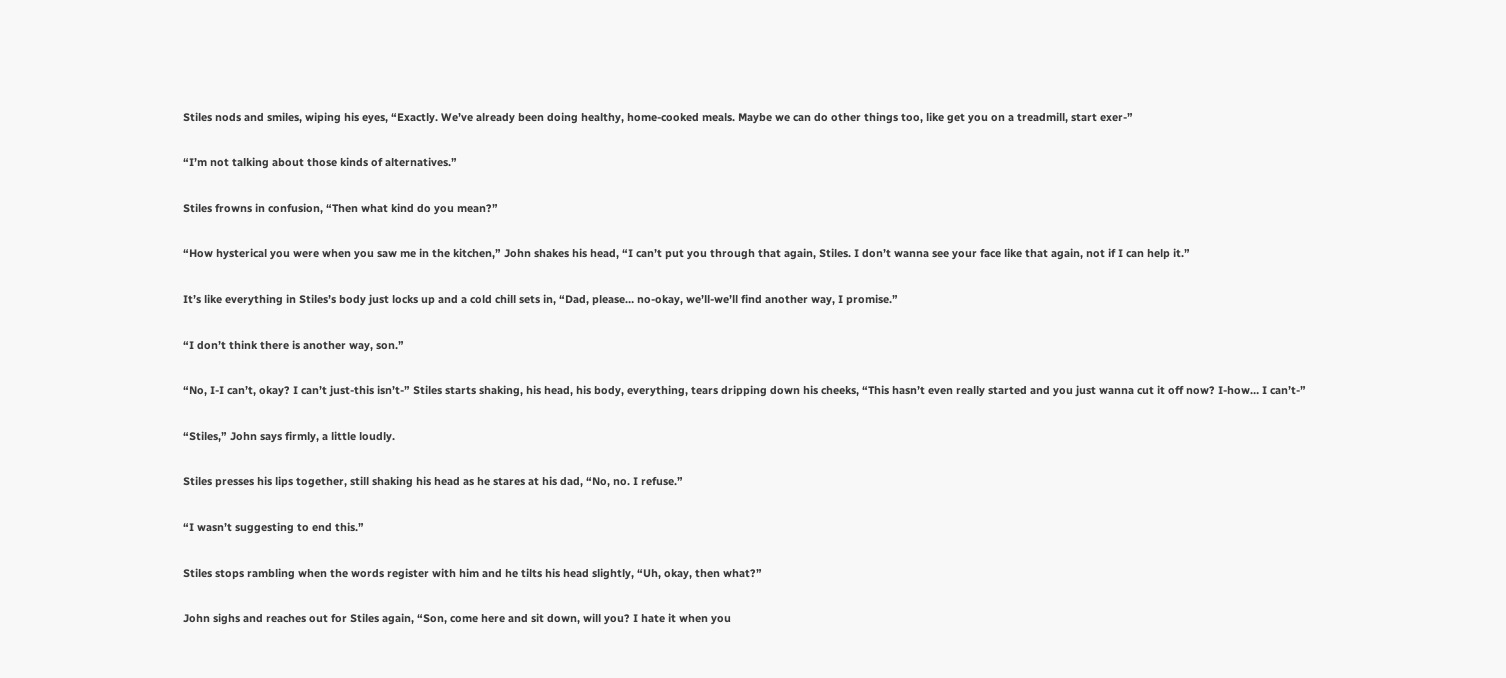Stiles nods and smiles, wiping his eyes, “Exactly. We’ve already been doing healthy, home-cooked meals. Maybe we can do other things too, like get you on a treadmill, start exer-”

“I’m not talking about those kinds of alternatives.”

Stiles frowns in confusion, “Then what kind do you mean?”

“How hysterical you were when you saw me in the kitchen,” John shakes his head, “I can’t put you through that again, Stiles. I don’t wanna see your face like that again, not if I can help it.”

It’s like everything in Stiles’s body just locks up and a cold chill sets in, “Dad, please… no-okay, we’ll-we’ll find another way, I promise.”

“I don’t think there is another way, son.”

“No, I-I can’t, okay? I can’t just-this isn’t-” Stiles starts shaking, his head, his body, everything, tears dripping down his cheeks, “This hasn’t even really started and you just wanna cut it off now? I-how… I can’t-”

“Stiles,” John says firmly, a little loudly.

Stiles presses his lips together, still shaking his head as he stares at his dad, “No, no. I refuse.”

“I wasn’t suggesting to end this.”

Stiles stops rambling when the words register with him and he tilts his head slightly, “Uh, okay, then what?”

John sighs and reaches out for Stiles again, “Son, come here and sit down, will you? I hate it when you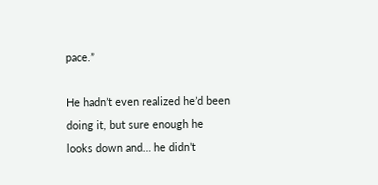pace.”

He hadn’t even realized he’d been doing it, but sure enough he looks down and… he didn’t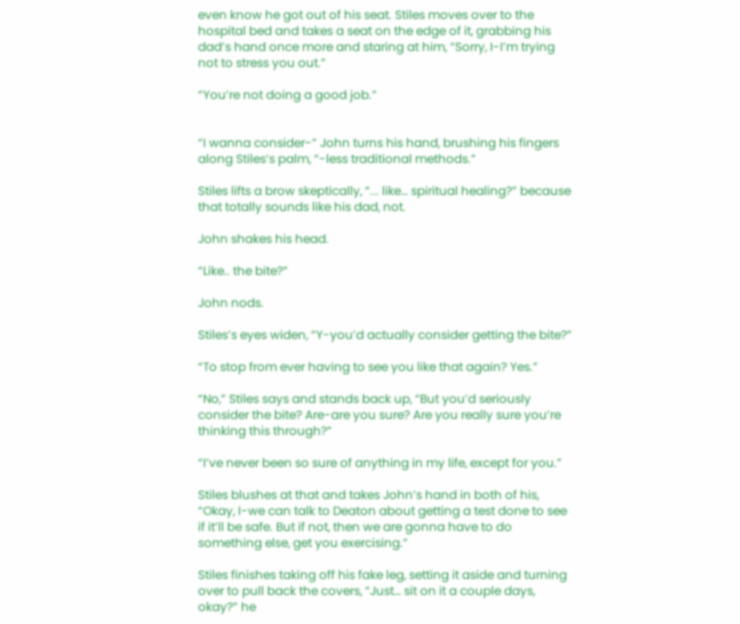even know he got out of his seat. Stiles moves over to the hospital bed and takes a seat on the edge of it, grabbing his dad’s hand once more and staring at him, “Sorry, I-I’m trying not to stress you out.”

“You’re not doing a good job.”


“I wanna consider-” John turns his hand, brushing his fingers along Stiles’s palm, “-less traditional methods.”

Stiles lifts a brow skeptically, “... like… spiritual healing?” because that totally sounds like his dad, not.

John shakes his head.

“Like.. the bite?”

John nods.

Stiles’s eyes widen, “Y-you’d actually consider getting the bite?”

“To stop from ever having to see you like that again? Yes.”

“No,” Stiles says and stands back up, “But you’d seriously consider the bite? Are-are you sure? Are you really sure you’re thinking this through?”

“I’ve never been so sure of anything in my life, except for you.”

Stiles blushes at that and takes John’s hand in both of his, “Okay, I-we can talk to Deaton about getting a test done to see if it’ll be safe. But if not, then we are gonna have to do something else, get you exercising.”

Stiles finishes taking off his fake leg, setting it aside and turning over to pull back the covers, “Just… sit on it a couple days, okay?” he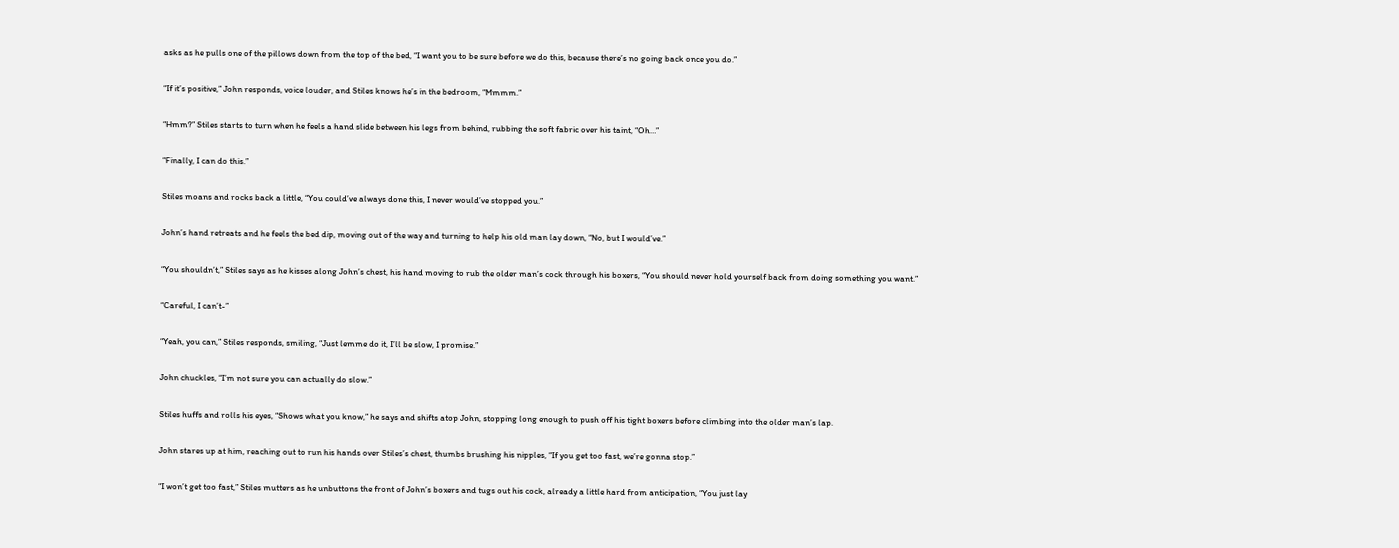asks as he pulls one of the pillows down from the top of the bed, “I want you to be sure before we do this, because there’s no going back once you do.”

“If it’s positive,” John responds, voice louder, and Stiles knows he’s in the bedroom, “Mmmm.”

“Hmm?” Stiles starts to turn when he feels a hand slide between his legs from behind, rubbing the soft fabric over his taint, “Oh…”

“Finally, I can do this.”

Stiles moans and rocks back a little, “You could’ve always done this, I never would’ve stopped you.”

John’s hand retreats and he feels the bed dip, moving out of the way and turning to help his old man lay down, “No, but I would’ve.”

“You shouldn’t,” Stiles says as he kisses along John’s chest, his hand moving to rub the older man’s cock through his boxers, “You should never hold yourself back from doing something you want.”

“Careful, I can’t-”

“Yeah, you can,” Stiles responds, smiling, “Just lemme do it, I’ll be slow, I promise.”

John chuckles, “I’m not sure you can actually do slow.”

Stiles huffs and rolls his eyes, “Shows what you know,” he says and shifts atop John, stopping long enough to push off his tight boxers before climbing into the older man’s lap.

John stares up at him, reaching out to run his hands over Stiles’s chest, thumbs brushing his nipples, “If you get too fast, we’re gonna stop.”

“I won’t get too fast,” Stiles mutters as he unbuttons the front of John’s boxers and tugs out his cock, already a little hard from anticipation, “You just lay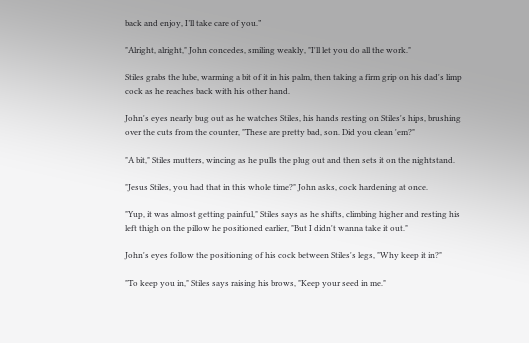back and enjoy, I’ll take care of you.”

"Alright, alright," John concedes, smiling weakly, "I'll let you do all the work."

Stiles grabs the lube, warming a bit of it in his palm, then taking a firm grip on his dad's limp cock as he reaches back with his other hand.

John's eyes nearly bug out as he watches Stiles, his hands resting on Stiles's hips, brushing over the cuts from the counter, "These are pretty bad, son. Did you clean 'em?"

"A bit," Stiles mutters, wincing as he pulls the plug out and then sets it on the nightstand.

"Jesus Stiles, you had that in this whole time?" John asks, cock hardening at once.

"Yup, it was almost getting painful," Stiles says as he shifts, climbing higher and resting his left thigh on the pillow he positioned earlier, "But I didn't wanna take it out."

John's eyes follow the positioning of his cock between Stiles's legs, "Why keep it in?"

"To keep you in," Stiles says raising his brows, "Keep your seed in me."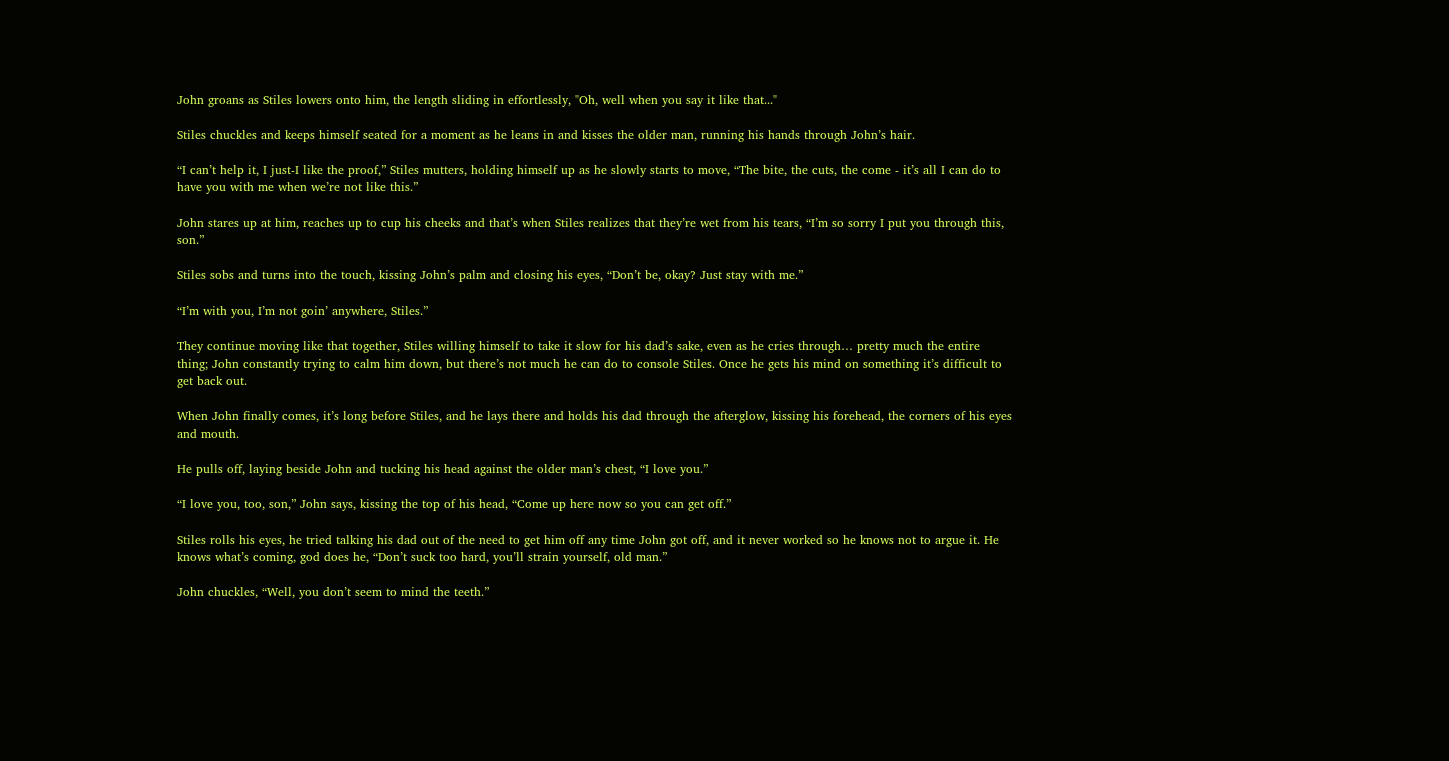John groans as Stiles lowers onto him, the length sliding in effortlessly, "Oh, well when you say it like that..."

Stiles chuckles and keeps himself seated for a moment as he leans in and kisses the older man, running his hands through John’s hair.

“I can’t help it, I just-I like the proof,” Stiles mutters, holding himself up as he slowly starts to move, “The bite, the cuts, the come - it’s all I can do to have you with me when we’re not like this.”

John stares up at him, reaches up to cup his cheeks and that’s when Stiles realizes that they’re wet from his tears, “I’m so sorry I put you through this, son.”

Stiles sobs and turns into the touch, kissing John’s palm and closing his eyes, “Don’t be, okay? Just stay with me.”

“I’m with you, I’m not goin’ anywhere, Stiles.”

They continue moving like that together, Stiles willing himself to take it slow for his dad’s sake, even as he cries through… pretty much the entire thing; John constantly trying to calm him down, but there’s not much he can do to console Stiles. Once he gets his mind on something it’s difficult to get back out.

When John finally comes, it’s long before Stiles, and he lays there and holds his dad through the afterglow, kissing his forehead, the corners of his eyes and mouth.

He pulls off, laying beside John and tucking his head against the older man’s chest, “I love you.”

“I love you, too, son,” John says, kissing the top of his head, “Come up here now so you can get off.”

Stiles rolls his eyes, he tried talking his dad out of the need to get him off any time John got off, and it never worked so he knows not to argue it. He knows what’s coming, god does he, “Don’t suck too hard, you’ll strain yourself, old man.”

John chuckles, “Well, you don’t seem to mind the teeth.”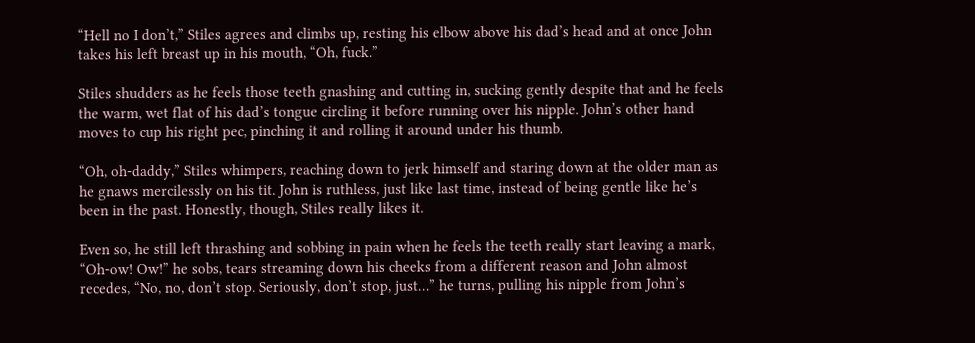“Hell no I don’t,” Stiles agrees and climbs up, resting his elbow above his dad’s head and at once John takes his left breast up in his mouth, “Oh, fuck.”

Stiles shudders as he feels those teeth gnashing and cutting in, sucking gently despite that and he feels the warm, wet flat of his dad’s tongue circling it before running over his nipple. John’s other hand moves to cup his right pec, pinching it and rolling it around under his thumb.

“Oh, oh-daddy,” Stiles whimpers, reaching down to jerk himself and staring down at the older man as he gnaws mercilessly on his tit. John is ruthless, just like last time, instead of being gentle like he’s been in the past. Honestly, though, Stiles really likes it.

Even so, he still left thrashing and sobbing in pain when he feels the teeth really start leaving a mark, “Oh-ow! Ow!” he sobs, tears streaming down his cheeks from a different reason and John almost recedes, “No, no, don’t stop. Seriously, don’t stop, just…” he turns, pulling his nipple from John’s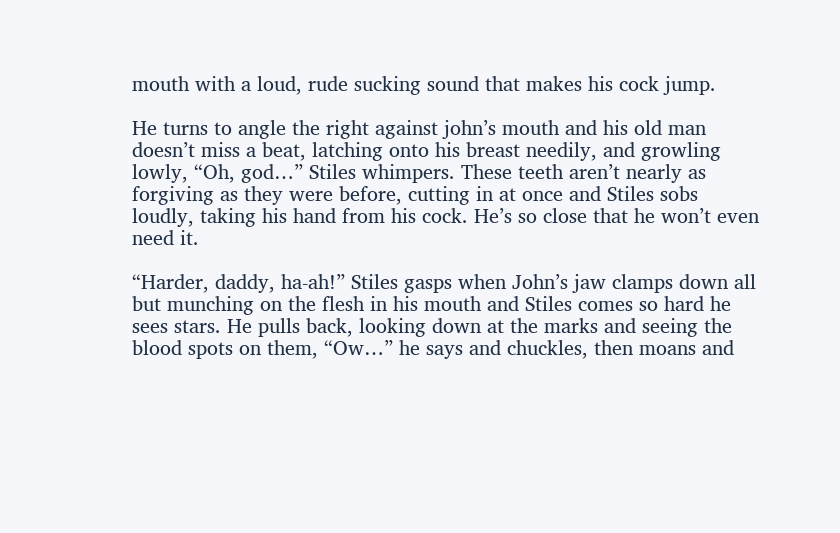mouth with a loud, rude sucking sound that makes his cock jump.

He turns to angle the right against john’s mouth and his old man doesn’t miss a beat, latching onto his breast needily, and growling lowly, “Oh, god…” Stiles whimpers. These teeth aren’t nearly as forgiving as they were before, cutting in at once and Stiles sobs loudly, taking his hand from his cock. He’s so close that he won’t even need it.

“Harder, daddy, ha-ah!” Stiles gasps when John’s jaw clamps down all but munching on the flesh in his mouth and Stiles comes so hard he sees stars. He pulls back, looking down at the marks and seeing the blood spots on them, “Ow…” he says and chuckles, then moans and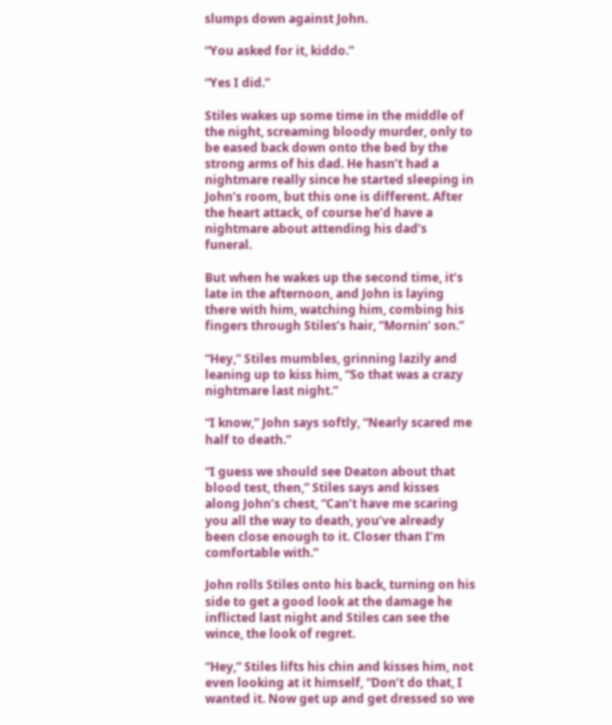slumps down against John.

“You asked for it, kiddo.”

“Yes I did.”

Stiles wakes up some time in the middle of the night, screaming bloody murder, only to be eased back down onto the bed by the strong arms of his dad. He hasn’t had a nightmare really since he started sleeping in John’s room, but this one is different. After the heart attack, of course he’d have a nightmare about attending his dad’s funeral.

But when he wakes up the second time, it’s late in the afternoon, and John is laying there with him, watching him, combing his fingers through Stiles’s hair, “Mornin’ son.”

“Hey,” Stiles mumbles, grinning lazily and leaning up to kiss him, “So that was a crazy nightmare last night.”

“I know,” John says softly, “Nearly scared me half to death.”

“I guess we should see Deaton about that blood test, then,” Stiles says and kisses along John’s chest, “Can’t have me scaring you all the way to death, you’ve already been close enough to it. Closer than I’m comfortable with.”

John rolls Stiles onto his back, turning on his side to get a good look at the damage he inflicted last night and Stiles can see the wince, the look of regret.

“Hey,” Stiles lifts his chin and kisses him, not even looking at it himself, “Don’t do that, I wanted it. Now get up and get dressed so we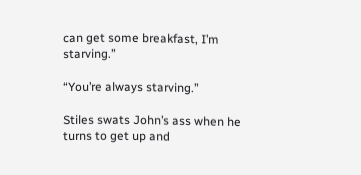can get some breakfast, I’m starving.”

“You’re always starving.”

Stiles swats John’s ass when he turns to get up and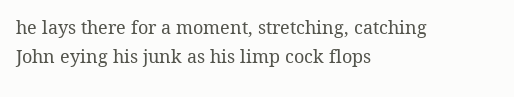he lays there for a moment, stretching, catching John eying his junk as his limp cock flops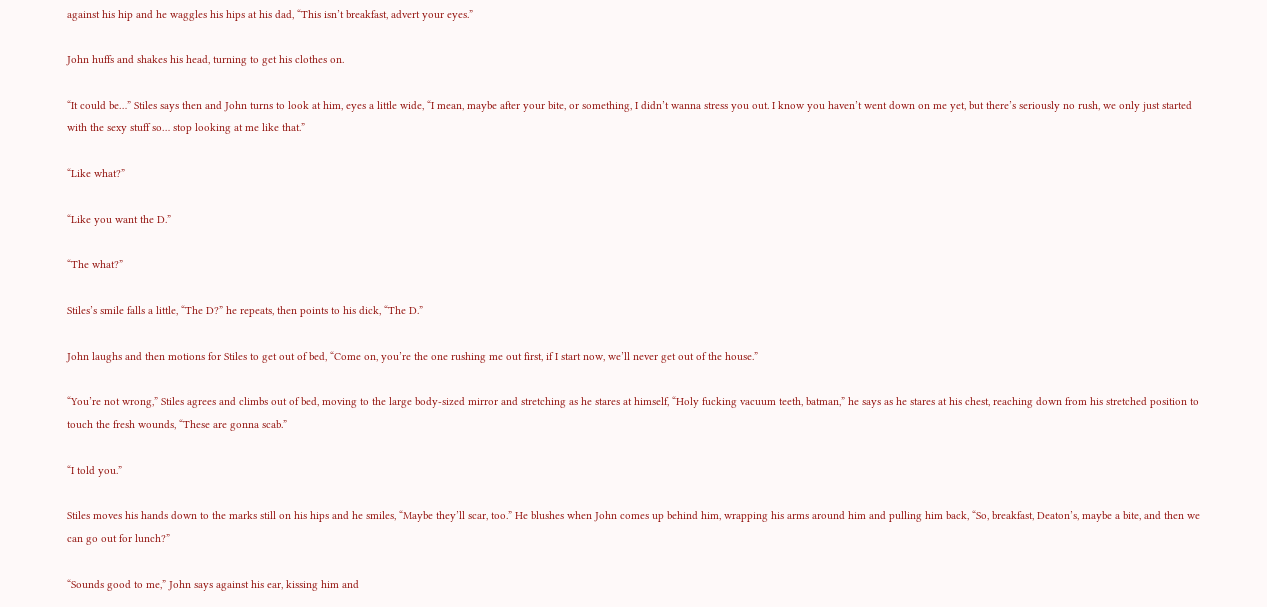against his hip and he waggles his hips at his dad, “This isn’t breakfast, advert your eyes.”

John huffs and shakes his head, turning to get his clothes on.

“It could be…” Stiles says then and John turns to look at him, eyes a little wide, “I mean, maybe after your bite, or something, I didn’t wanna stress you out. I know you haven’t went down on me yet, but there’s seriously no rush, we only just started with the sexy stuff so… stop looking at me like that.”

“Like what?”

“Like you want the D.”

“The what?”

Stiles’s smile falls a little, “The D?” he repeats, then points to his dick, “The D.”

John laughs and then motions for Stiles to get out of bed, “Come on, you’re the one rushing me out first, if I start now, we’ll never get out of the house.”

“You’re not wrong,” Stiles agrees and climbs out of bed, moving to the large body-sized mirror and stretching as he stares at himself, “Holy fucking vacuum teeth, batman,” he says as he stares at his chest, reaching down from his stretched position to touch the fresh wounds, “These are gonna scab.”

“I told you.”

Stiles moves his hands down to the marks still on his hips and he smiles, “Maybe they’ll scar, too.” He blushes when John comes up behind him, wrapping his arms around him and pulling him back, “So, breakfast, Deaton’s, maybe a bite, and then we can go out for lunch?”

“Sounds good to me,” John says against his ear, kissing him and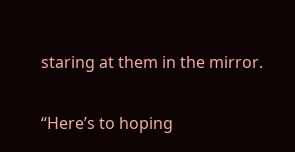staring at them in the mirror.

“Here’s to hoping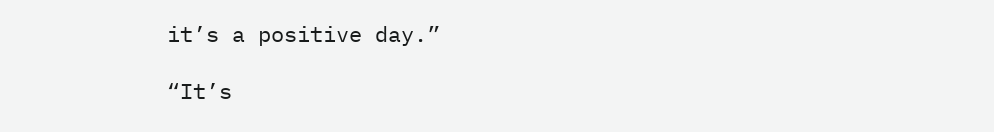it’s a positive day.”

“It’s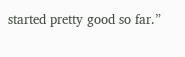started pretty good so far.”